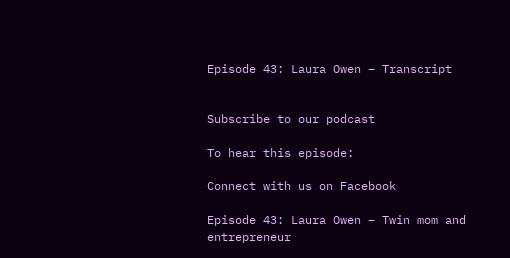Episode 43: Laura Owen – Transcript


Subscribe to our podcast

To hear this episode:

Connect with us on Facebook

Episode 43: Laura Owen – Twin mom and entrepreneur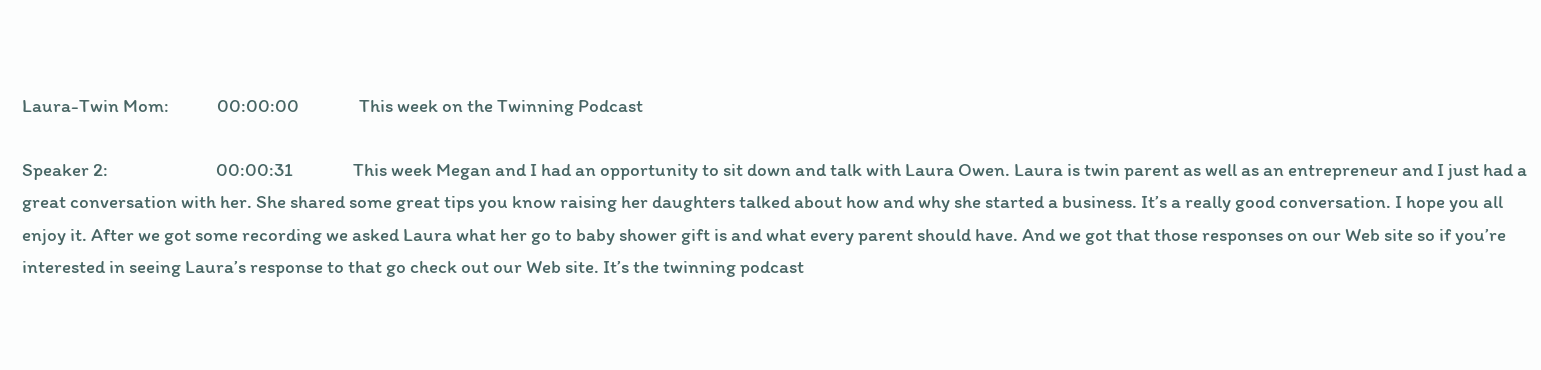Laura-Twin Mom:            00:00:00               This week on the Twinning Podcast

Speaker 2:                           00:00:31               This week Megan and I had an opportunity to sit down and talk with Laura Owen. Laura is twin parent as well as an entrepreneur and I just had a great conversation with her. She shared some great tips you know raising her daughters talked about how and why she started a business. It’s a really good conversation. I hope you all enjoy it. After we got some recording we asked Laura what her go to baby shower gift is and what every parent should have. And we got that those responses on our Web site so if you’re interested in seeing Laura’s response to that go check out our Web site. It’s the twinning podcast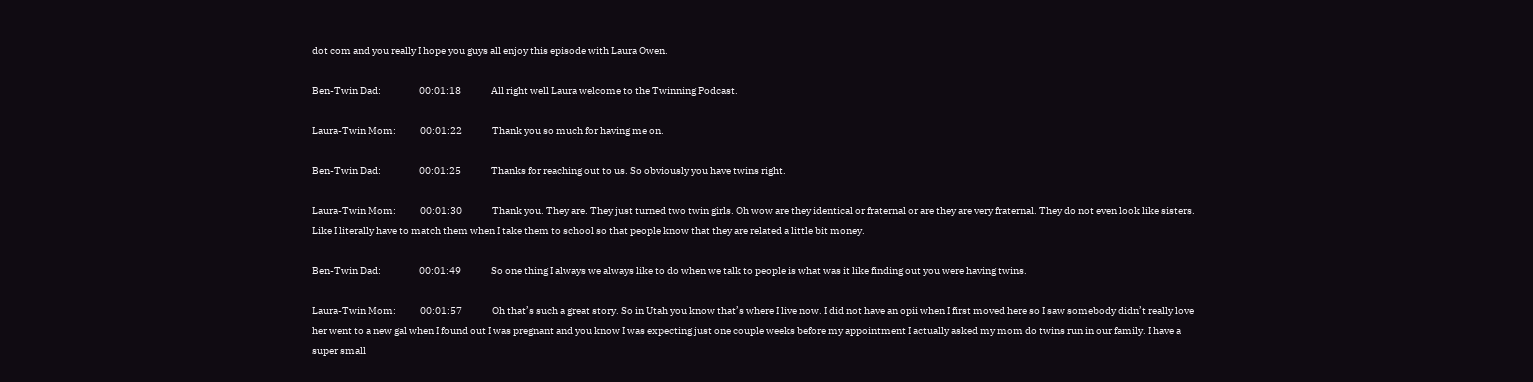dot com and you really I hope you guys all enjoy this episode with Laura Owen.

Ben-Twin Dad:                   00:01:18               All right well Laura welcome to the Twinning Podcast.

Laura-Twin Mom:            00:01:22               Thank you so much for having me on.

Ben-Twin Dad:                   00:01:25               Thanks for reaching out to us. So obviously you have twins right.

Laura-Twin Mom:            00:01:30               Thank you. They are. They just turned two twin girls. Oh wow are they identical or fraternal or are they are very fraternal. They do not even look like sisters. Like I literally have to match them when I take them to school so that people know that they are related a little bit money.

Ben-Twin Dad:                   00:01:49               So one thing I always we always like to do when we talk to people is what was it like finding out you were having twins.

Laura-Twin Mom:            00:01:57               Oh that’s such a great story. So in Utah you know that’s where I live now. I did not have an opii when I first moved here so I saw somebody didn’t really love her went to a new gal when I found out I was pregnant and you know I was expecting just one couple weeks before my appointment I actually asked my mom do twins run in our family. I have a super small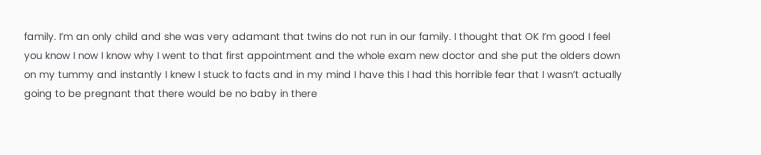family. I’m an only child and she was very adamant that twins do not run in our family. I thought that OK I’m good I feel you know I now I know why I went to that first appointment and the whole exam new doctor and she put the olders down on my tummy and instantly I knew I stuck to facts and in my mind I have this I had this horrible fear that I wasn’t actually going to be pregnant that there would be no baby in there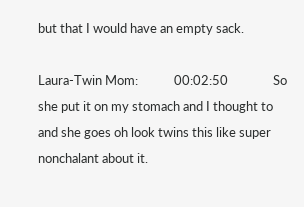but that I would have an empty sack.

Laura-Twin Mom:            00:02:50               So she put it on my stomach and I thought to and she goes oh look twins this like super nonchalant about it.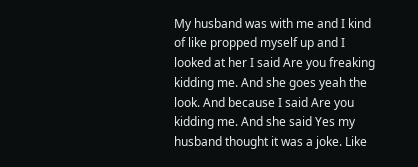My husband was with me and I kind of like propped myself up and I looked at her I said Are you freaking kidding me. And she goes yeah the look. And because I said Are you kidding me. And she said Yes my husband thought it was a joke. Like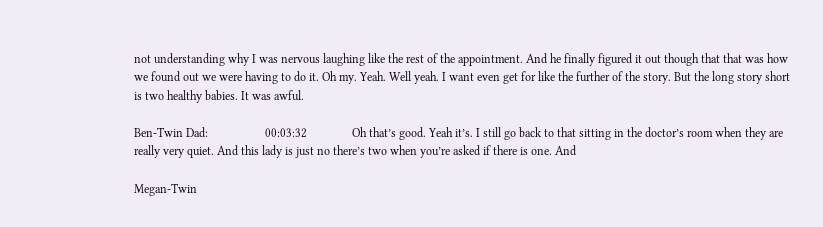not understanding why I was nervous laughing like the rest of the appointment. And he finally figured it out though that that was how we found out we were having to do it. Oh my. Yeah. Well yeah. I want even get for like the further of the story. But the long story short is two healthy babies. It was awful.

Ben-Twin Dad:                   00:03:32               Oh that’s good. Yeah it’s. I still go back to that sitting in the doctor’s room when they are really very quiet. And this lady is just no there’s two when you’re asked if there is one. And

Megan-Twin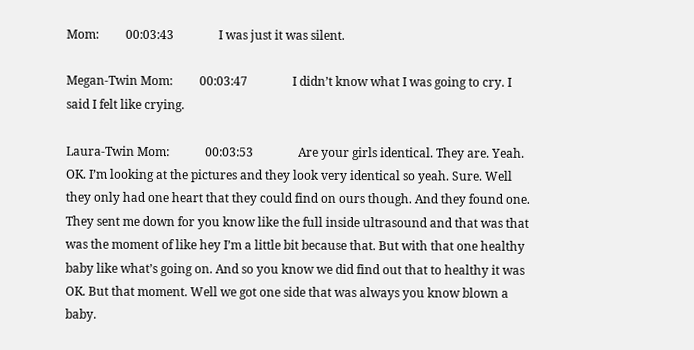Mom:         00:03:43               I was just it was silent.

Megan-Twin Mom:         00:03:47               I didn’t know what I was going to cry. I said I felt like crying.

Laura-Twin Mom:            00:03:53               Are your girls identical. They are. Yeah. OK. I’m looking at the pictures and they look very identical so yeah. Sure. Well they only had one heart that they could find on ours though. And they found one. They sent me down for you know like the full inside ultrasound and that was that was the moment of like hey I’m a little bit because that. But with that one healthy baby like what’s going on. And so you know we did find out that to healthy it was OK. But that moment. Well we got one side that was always you know blown a baby.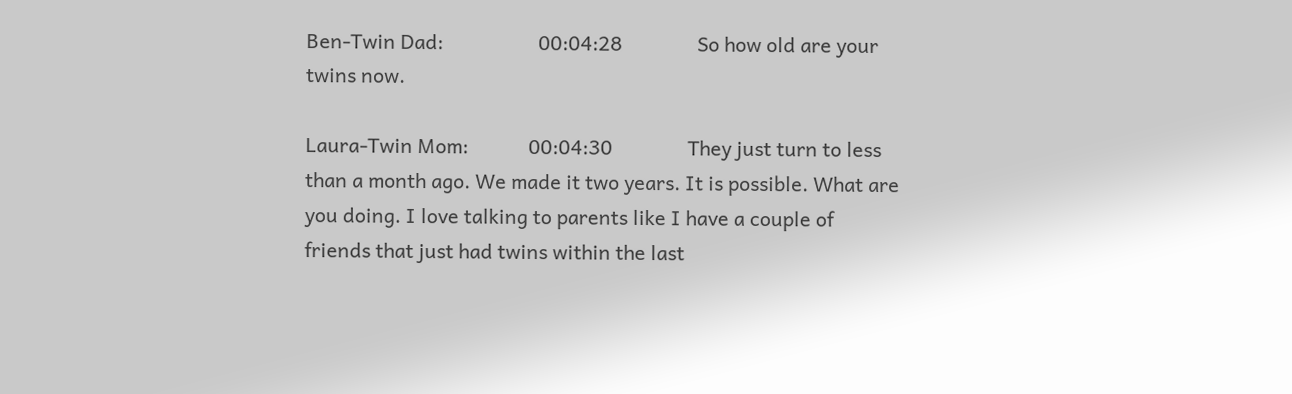Ben-Twin Dad:                   00:04:28               So how old are your twins now.

Laura-Twin Mom:            00:04:30               They just turn to less than a month ago. We made it two years. It is possible. What are you doing. I love talking to parents like I have a couple of friends that just had twins within the last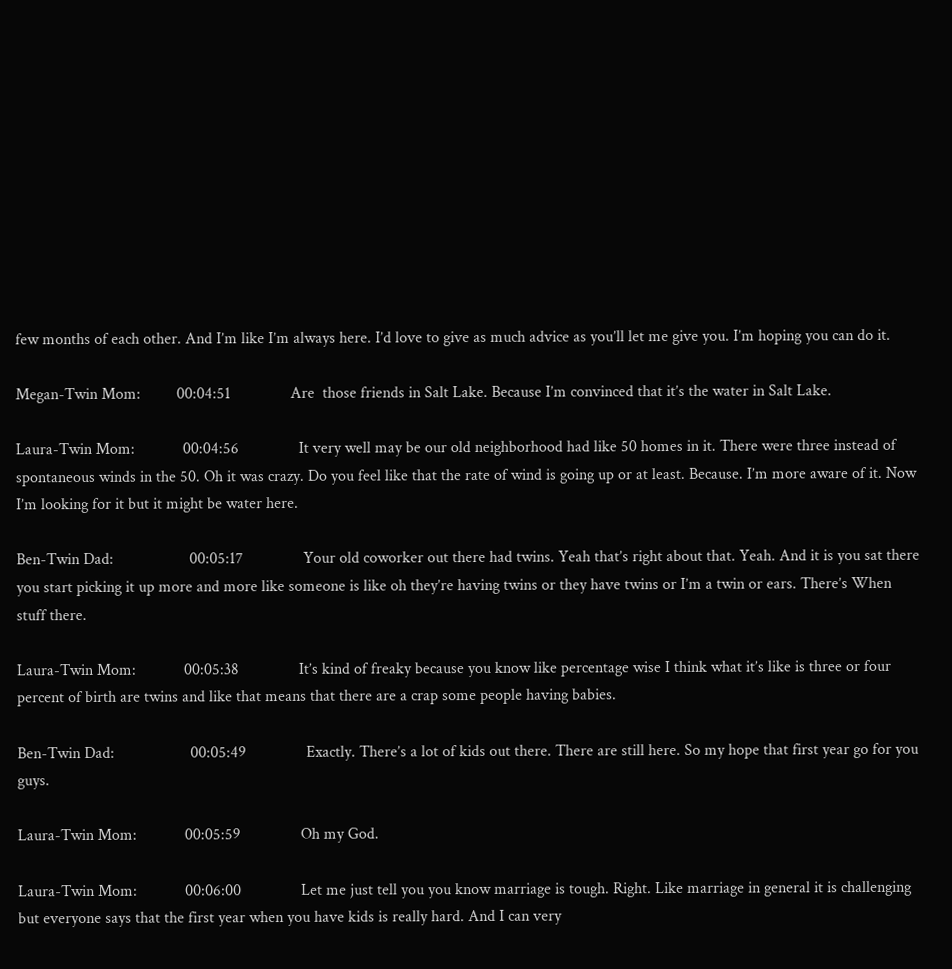few months of each other. And I’m like I’m always here. I’d love to give as much advice as you’ll let me give you. I’m hoping you can do it.

Megan-Twin Mom:         00:04:51               Are  those friends in Salt Lake. Because I’m convinced that it’s the water in Salt Lake.

Laura-Twin Mom:            00:04:56               It very well may be our old neighborhood had like 50 homes in it. There were three instead of spontaneous winds in the 50. Oh it was crazy. Do you feel like that the rate of wind is going up or at least. Because. I’m more aware of it. Now I’m looking for it but it might be water here.

Ben-Twin Dad:                   00:05:17               Your old coworker out there had twins. Yeah that’s right about that. Yeah. And it is you sat there you start picking it up more and more like someone is like oh they’re having twins or they have twins or I’m a twin or ears. There’s When stuff there.

Laura-Twin Mom:            00:05:38               It’s kind of freaky because you know like percentage wise I think what it’s like is three or four percent of birth are twins and like that means that there are a crap some people having babies.

Ben-Twin Dad:                   00:05:49               Exactly. There’s a lot of kids out there. There are still here. So my hope that first year go for you guys.

Laura-Twin Mom:            00:05:59               Oh my God.

Laura-Twin Mom:            00:06:00               Let me just tell you you know marriage is tough. Right. Like marriage in general it is challenging but everyone says that the first year when you have kids is really hard. And I can very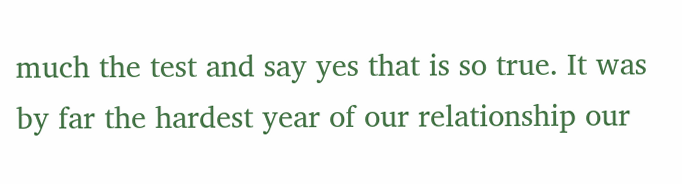much the test and say yes that is so true. It was by far the hardest year of our relationship our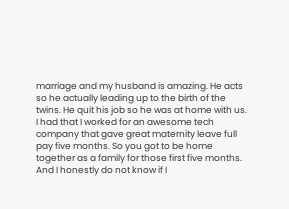marriage and my husband is amazing. He acts so he actually leading up to the birth of the twins. He quit his job so he was at home with us. I had that I worked for an awesome tech company that gave great maternity leave full pay five months. So you got to be home together as a family for those first five months. And I honestly do not know if I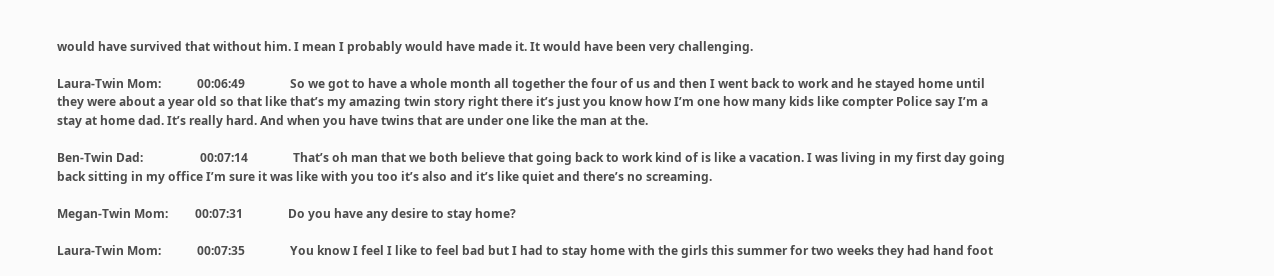would have survived that without him. I mean I probably would have made it. It would have been very challenging.

Laura-Twin Mom:            00:06:49               So we got to have a whole month all together the four of us and then I went back to work and he stayed home until they were about a year old so that like that’s my amazing twin story right there it’s just you know how I’m one how many kids like compter Police say I’m a stay at home dad. It’s really hard. And when you have twins that are under one like the man at the.

Ben-Twin Dad:                   00:07:14               That’s oh man that we both believe that going back to work kind of is like a vacation. I was living in my first day going back sitting in my office I’m sure it was like with you too it’s also and it’s like quiet and there’s no screaming.

Megan-Twin Mom:         00:07:31               Do you have any desire to stay home?

Laura-Twin Mom:            00:07:35               You know I feel I like to feel bad but I had to stay home with the girls this summer for two weeks they had hand foot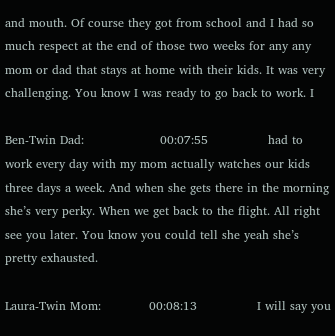and mouth. Of course they got from school and I had so much respect at the end of those two weeks for any any mom or dad that stays at home with their kids. It was very challenging. You know I was ready to go back to work. I

Ben-Twin Dad:                   00:07:55               had to work every day with my mom actually watches our kids three days a week. And when she gets there in the morning she’s very perky. When we get back to the flight. All right see you later. You know you could tell she yeah she’s pretty exhausted.

Laura-Twin Mom:            00:08:13               I will say you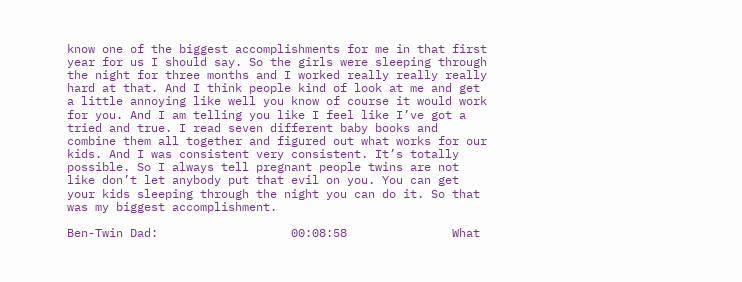know one of the biggest accomplishments for me in that first year for us I should say. So the girls were sleeping through the night for three months and I worked really really really hard at that. And I think people kind of look at me and get a little annoying like well you know of course it would work for you. And I am telling you like I feel like I’ve got a tried and true. I read seven different baby books and combine them all together and figured out what works for our kids. And I was consistent very consistent. It’s totally possible. So I always tell pregnant people twins are not like don’t let anybody put that evil on you. You can get your kids sleeping through the night you can do it. So that was my biggest accomplishment.

Ben-Twin Dad:                   00:08:58               What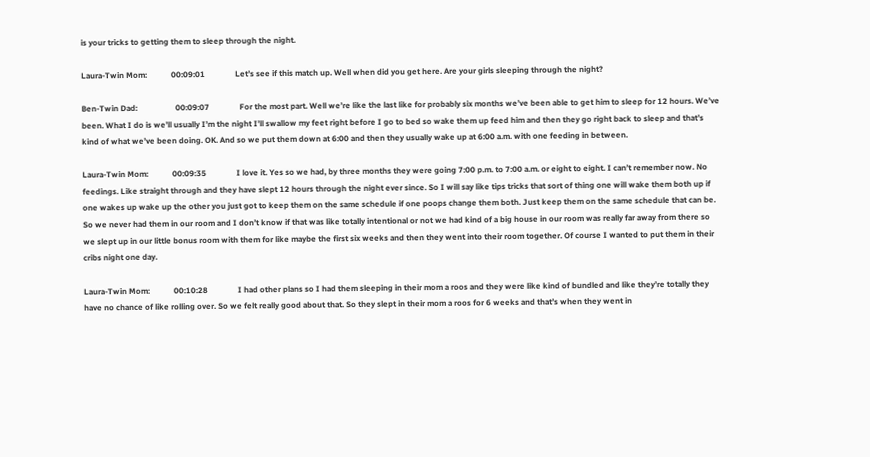is your tricks to getting them to sleep through the night.

Laura-Twin Mom:            00:09:01               Let’s see if this match up. Well when did you get here. Are your girls sleeping through the night?

Ben-Twin Dad:                   00:09:07               For the most part. Well we’re like the last like for probably six months we’ve been able to get him to sleep for 12 hours. We’ve been. What I do is we’ll usually I’m the night I’ll swallow my feet right before I go to bed so wake them up feed him and then they go right back to sleep and that’s kind of what we’ve been doing. OK. And so we put them down at 6:00 and then they usually wake up at 6:00 a.m. with one feeding in between.

Laura-Twin Mom:            00:09:35               I love it. Yes so we had, by three months they were going 7:00 p.m. to 7:00 a.m. or eight to eight. I can’t remember now. No feedings. Like straight through and they have slept 12 hours through the night ever since. So I will say like tips tricks that sort of thing one will wake them both up if one wakes up wake up the other you just got to keep them on the same schedule if one poops change them both. Just keep them on the same schedule that can be. So we never had them in our room and I don’t know if that was like totally intentional or not we had kind of a big house in our room was really far away from there so we slept up in our little bonus room with them for like maybe the first six weeks and then they went into their room together. Of course I wanted to put them in their cribs night one day.

Laura-Twin Mom:            00:10:28               I had other plans so I had them sleeping in their mom a roos and they were like kind of bundled and like they’re totally they have no chance of like rolling over. So we felt really good about that. So they slept in their mom a roos for 6 weeks and that’s when they went in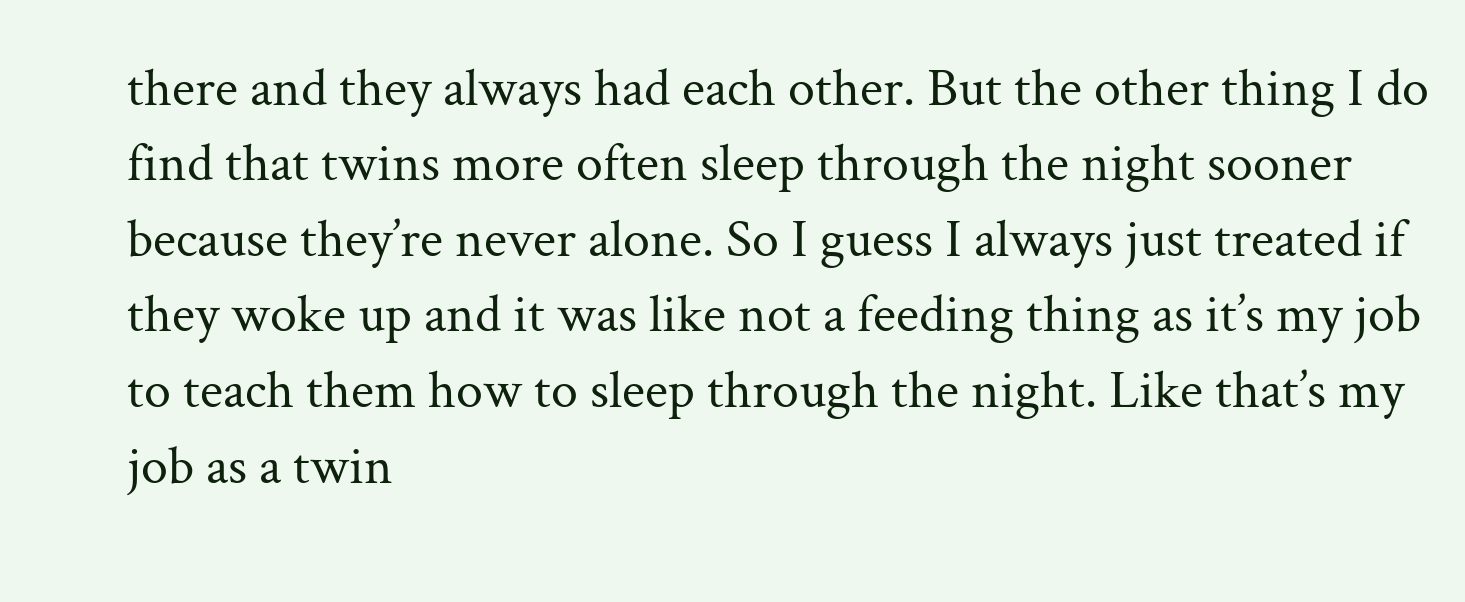there and they always had each other. But the other thing I do find that twins more often sleep through the night sooner because they’re never alone. So I guess I always just treated if they woke up and it was like not a feeding thing as it’s my job to teach them how to sleep through the night. Like that’s my job as a twin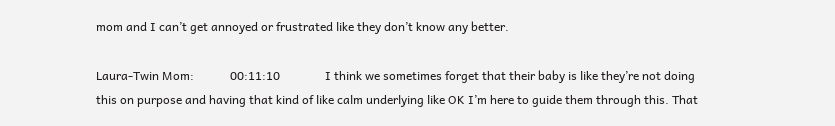mom and I can’t get annoyed or frustrated like they don’t know any better.

Laura-Twin Mom:            00:11:10               I think we sometimes forget that their baby is like they’re not doing this on purpose and having that kind of like calm underlying like OK I’m here to guide them through this. That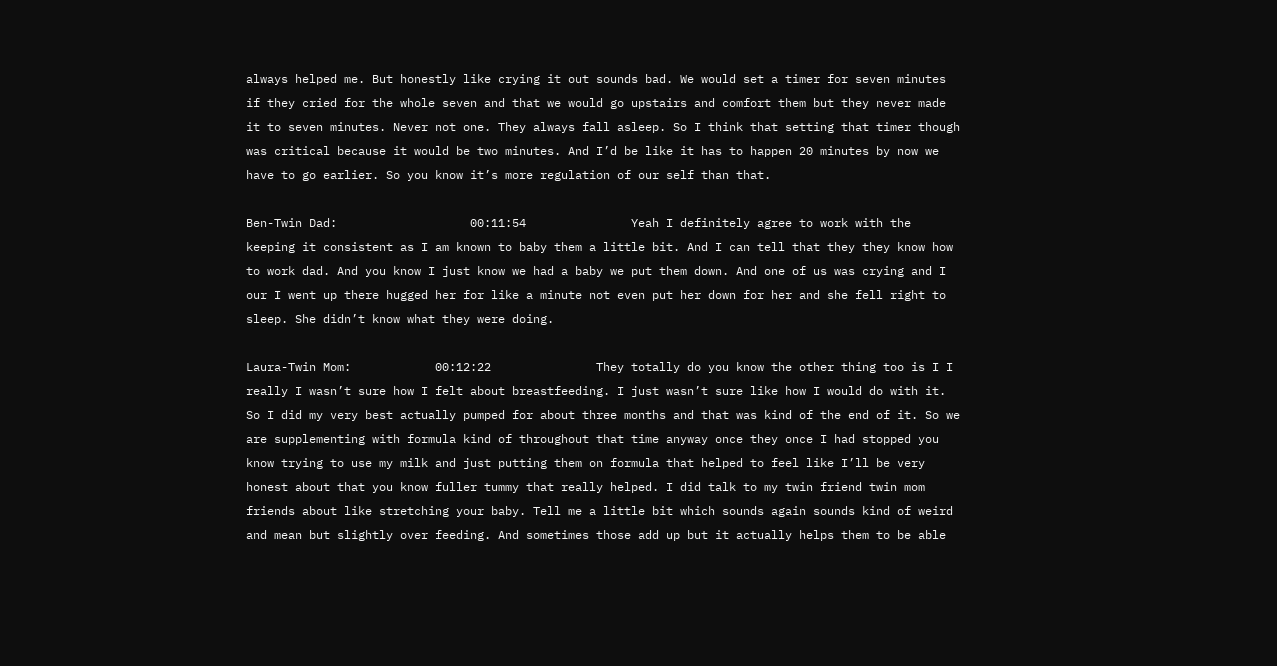always helped me. But honestly like crying it out sounds bad. We would set a timer for seven minutes if they cried for the whole seven and that we would go upstairs and comfort them but they never made it to seven minutes. Never not one. They always fall asleep. So I think that setting that timer though was critical because it would be two minutes. And I’d be like it has to happen 20 minutes by now we have to go earlier. So you know it’s more regulation of our self than that.

Ben-Twin Dad:                   00:11:54               Yeah I definitely agree to work with the keeping it consistent as I am known to baby them a little bit. And I can tell that they they know how to work dad. And you know I just know we had a baby we put them down. And one of us was crying and I our I went up there hugged her for like a minute not even put her down for her and she fell right to sleep. She didn’t know what they were doing.

Laura-Twin Mom:            00:12:22               They totally do you know the other thing too is I I really I wasn’t sure how I felt about breastfeeding. I just wasn’t sure like how I would do with it. So I did my very best actually pumped for about three months and that was kind of the end of it. So we are supplementing with formula kind of throughout that time anyway once they once I had stopped you know trying to use my milk and just putting them on formula that helped to feel like I’ll be very honest about that you know fuller tummy that really helped. I did talk to my twin friend twin mom friends about like stretching your baby. Tell me a little bit which sounds again sounds kind of weird and mean but slightly over feeding. And sometimes those add up but it actually helps them to be able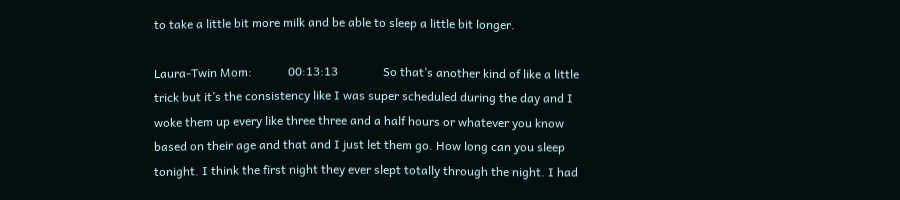to take a little bit more milk and be able to sleep a little bit longer.

Laura-Twin Mom:            00:13:13               So that’s another kind of like a little trick but it’s the consistency like I was super scheduled during the day and I woke them up every like three three and a half hours or whatever you know based on their age and that and I just let them go. How long can you sleep tonight. I think the first night they ever slept totally through the night. I had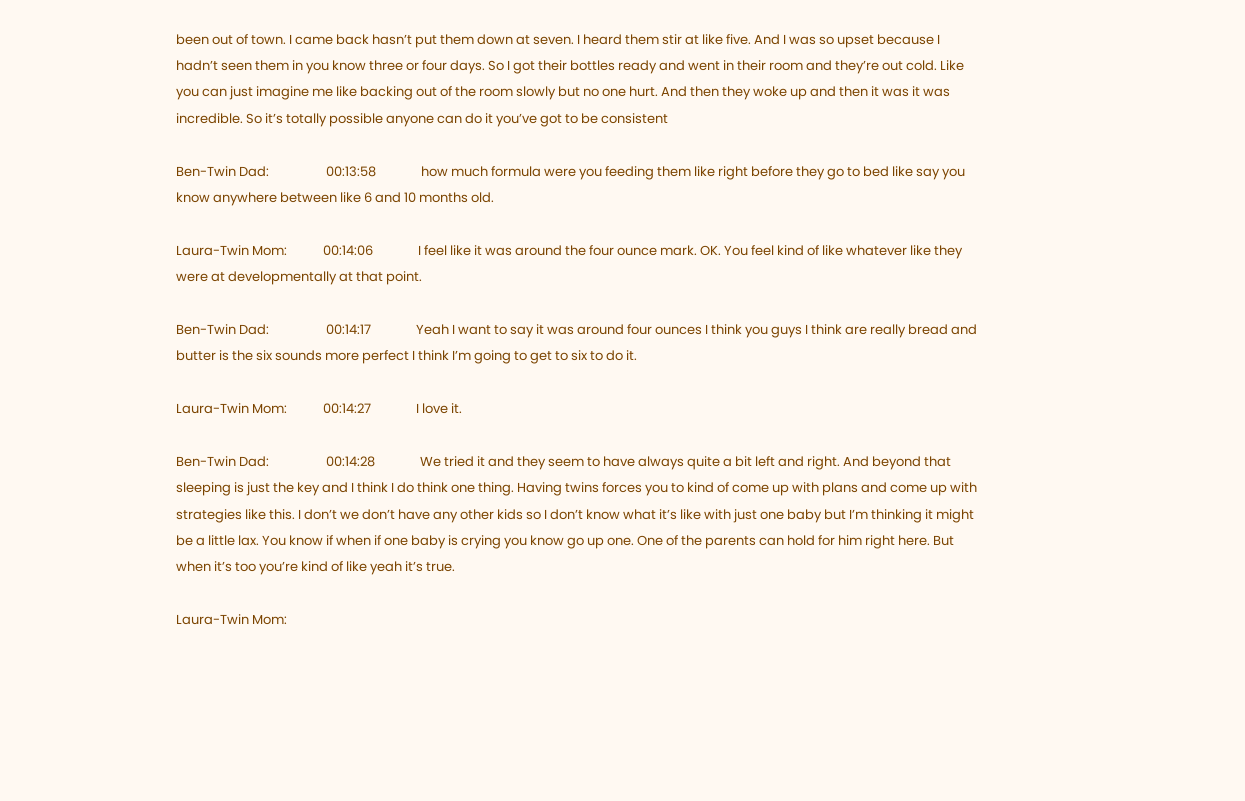been out of town. I came back hasn’t put them down at seven. I heard them stir at like five. And I was so upset because I hadn’t seen them in you know three or four days. So I got their bottles ready and went in their room and they’re out cold. Like you can just imagine me like backing out of the room slowly but no one hurt. And then they woke up and then it was it was incredible. So it’s totally possible anyone can do it you’ve got to be consistent

Ben-Twin Dad:                   00:13:58               how much formula were you feeding them like right before they go to bed like say you know anywhere between like 6 and 10 months old.

Laura-Twin Mom:            00:14:06               I feel like it was around the four ounce mark. OK. You feel kind of like whatever like they were at developmentally at that point.

Ben-Twin Dad:                   00:14:17               Yeah I want to say it was around four ounces I think you guys I think are really bread and butter is the six sounds more perfect I think I’m going to get to six to do it.

Laura-Twin Mom:            00:14:27               I love it.

Ben-Twin Dad:                   00:14:28               We tried it and they seem to have always quite a bit left and right. And beyond that sleeping is just the key and I think I do think one thing. Having twins forces you to kind of come up with plans and come up with strategies like this. I don’t we don’t have any other kids so I don’t know what it’s like with just one baby but I’m thinking it might be a little lax. You know if when if one baby is crying you know go up one. One of the parents can hold for him right here. But when it’s too you’re kind of like yeah it’s true.

Laura-Twin Mom: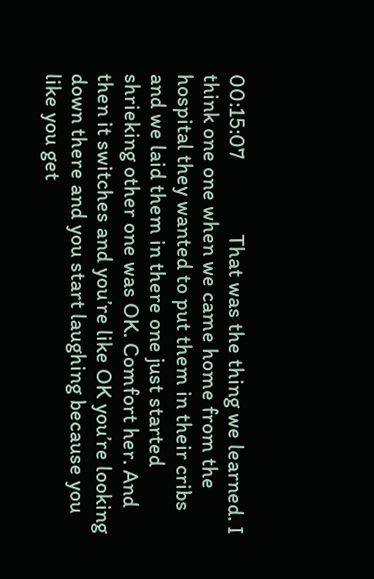00:15:07               That was the thing we learned. I think one one when we came home from the hospital they wanted to put them in their cribs and we laid them in there one just started shrieking other one was OK. Comfort her. And then it switches and you’re like OK you’re looking down there and you start laughing because you like you get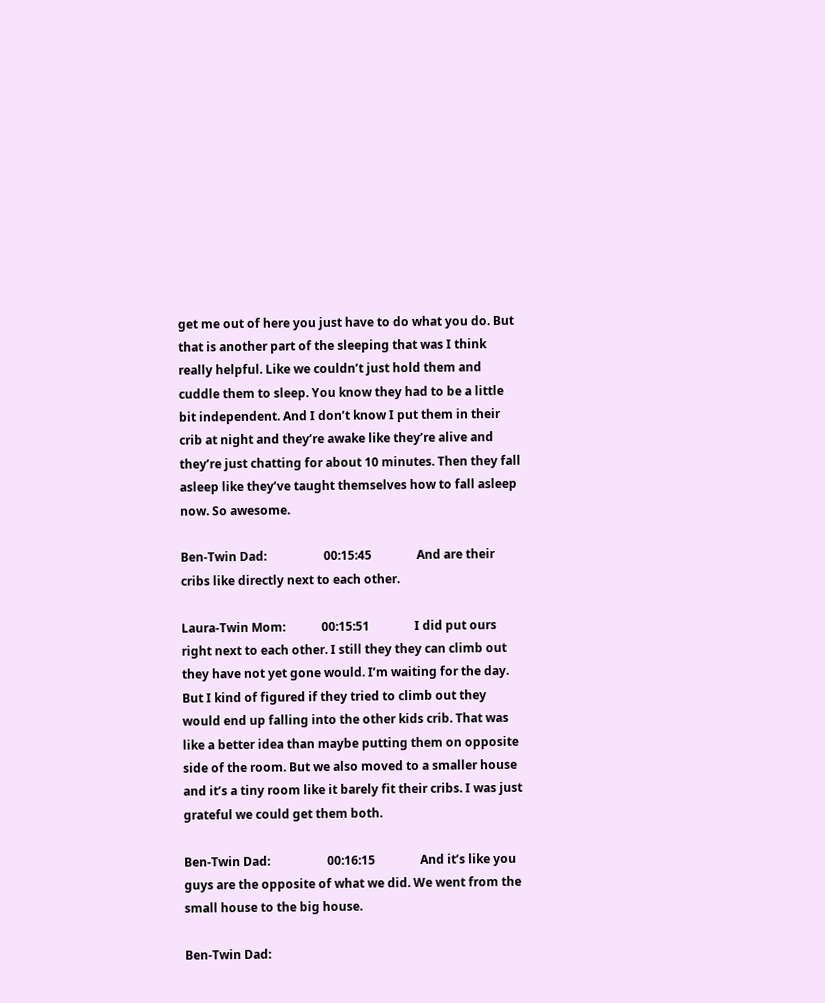get me out of here you just have to do what you do. But that is another part of the sleeping that was I think really helpful. Like we couldn’t just hold them and cuddle them to sleep. You know they had to be a little bit independent. And I don’t know I put them in their crib at night and they’re awake like they’re alive and they’re just chatting for about 10 minutes. Then they fall asleep like they’ve taught themselves how to fall asleep now. So awesome.

Ben-Twin Dad:                   00:15:45               And are their cribs like directly next to each other.

Laura-Twin Mom:            00:15:51               I did put ours right next to each other. I still they they can climb out they have not yet gone would. I’m waiting for the day. But I kind of figured if they tried to climb out they would end up falling into the other kids crib. That was like a better idea than maybe putting them on opposite side of the room. But we also moved to a smaller house and it’s a tiny room like it barely fit their cribs. I was just grateful we could get them both.

Ben-Twin Dad:                   00:16:15               And it’s like you guys are the opposite of what we did. We went from the small house to the big house.

Ben-Twin Dad: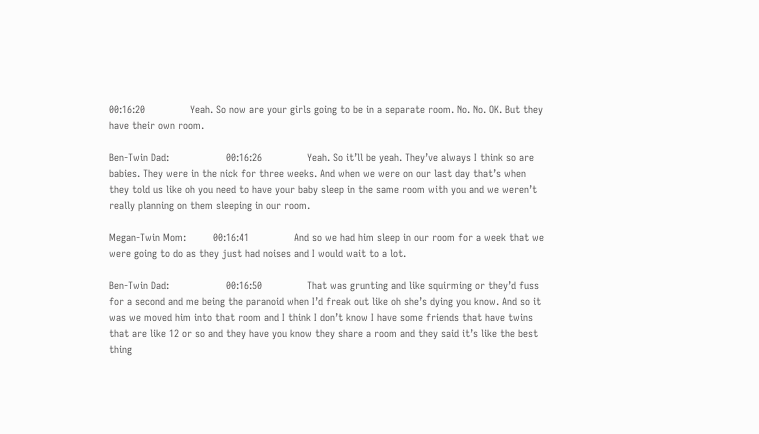00:16:20               Yeah. So now are your girls going to be in a separate room. No. No. OK. But they have their own room.

Ben-Twin Dad:                   00:16:26               Yeah. So it’ll be yeah. They’ve always I think so are babies. They were in the nick for three weeks. And when we were on our last day that’s when they told us like oh you need to have your baby sleep in the same room with you and we weren’t really planning on them sleeping in our room.

Megan-Twin Mom:         00:16:41               And so we had him sleep in our room for a week that we were going to do as they just had noises and I would wait to a lot.

Ben-Twin Dad:                   00:16:50               That was grunting and like squirming or they’d fuss for a second and me being the paranoid when I’d freak out like oh she’s dying you know. And so it was we moved him into that room and I think I don’t know I have some friends that have twins that are like 12 or so and they have you know they share a room and they said it’s like the best thing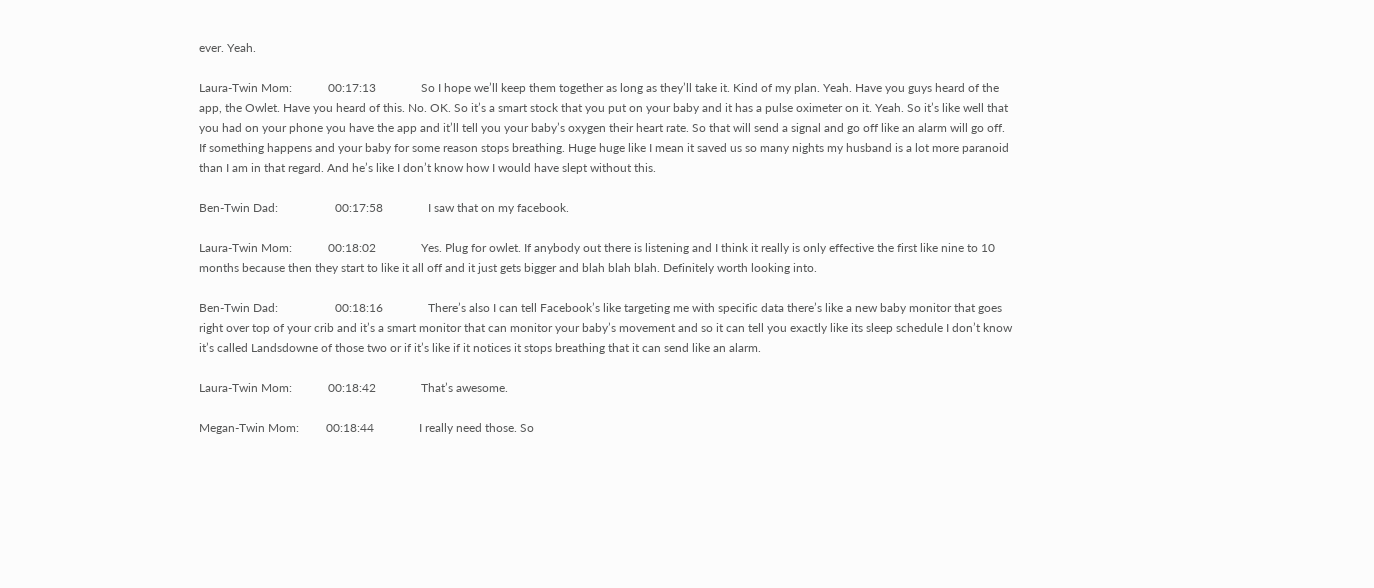ever. Yeah.

Laura-Twin Mom:            00:17:13               So I hope we’ll keep them together as long as they’ll take it. Kind of my plan. Yeah. Have you guys heard of the app, the Owlet. Have you heard of this. No. OK. So it’s a smart stock that you put on your baby and it has a pulse oximeter on it. Yeah. So it’s like well that you had on your phone you have the app and it’ll tell you your baby’s oxygen their heart rate. So that will send a signal and go off like an alarm will go off. If something happens and your baby for some reason stops breathing. Huge huge like I mean it saved us so many nights my husband is a lot more paranoid than I am in that regard. And he’s like I don’t know how I would have slept without this.

Ben-Twin Dad:                   00:17:58               I saw that on my facebook.

Laura-Twin Mom:            00:18:02               Yes. Plug for owlet. If anybody out there is listening and I think it really is only effective the first like nine to 10 months because then they start to like it all off and it just gets bigger and blah blah blah. Definitely worth looking into.

Ben-Twin Dad:                   00:18:16               There’s also I can tell Facebook’s like targeting me with specific data there’s like a new baby monitor that goes right over top of your crib and it’s a smart monitor that can monitor your baby’s movement and so it can tell you exactly like its sleep schedule I don’t know it’s called Landsdowne of those two or if it’s like if it notices it stops breathing that it can send like an alarm.

Laura-Twin Mom:            00:18:42               That’s awesome.

Megan-Twin Mom:         00:18:44               I really need those. So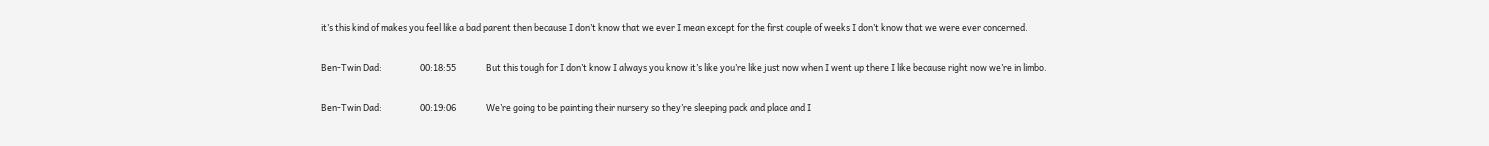it’s this kind of makes you feel like a bad parent then because I don’t know that we ever I mean except for the first couple of weeks I don’t know that we were ever concerned.

Ben-Twin Dad:                   00:18:55               But this tough for I don’t know I always you know it’s like you’re like just now when I went up there I like because right now we’re in limbo.

Ben-Twin Dad:                   00:19:06               We’re going to be painting their nursery so they’re sleeping pack and place and I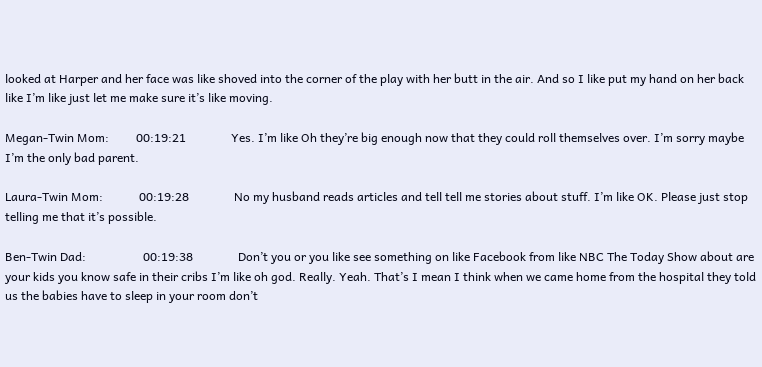looked at Harper and her face was like shoved into the corner of the play with her butt in the air. And so I like put my hand on her back like I’m like just let me make sure it’s like moving.

Megan-Twin Mom:         00:19:21               Yes. I’m like Oh they’re big enough now that they could roll themselves over. I’m sorry maybe I’m the only bad parent.

Laura-Twin Mom:            00:19:28               No my husband reads articles and tell tell me stories about stuff. I’m like OK. Please just stop telling me that it’s possible.

Ben-Twin Dad:                   00:19:38               Don’t you or you like see something on like Facebook from like NBC The Today Show about are your kids you know safe in their cribs I’m like oh god. Really. Yeah. That’s I mean I think when we came home from the hospital they told us the babies have to sleep in your room don’t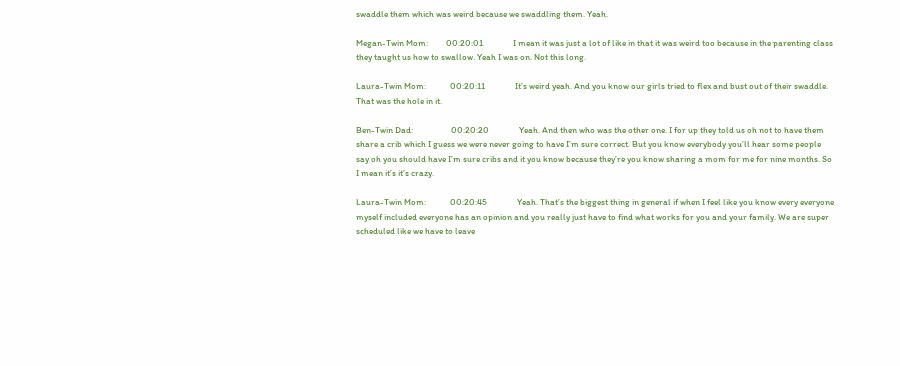swaddle them which was weird because we swaddling them. Yeah.

Megan-Twin Mom:         00:20:01               I mean it was just a lot of like in that it was weird too because in the parenting class they taught us how to swallow. Yeah I was on. Not this long.

Laura-Twin Mom:            00:20:11               It’s weird yeah. And you know our girls tried to flex and bust out of their swaddle. That was the hole in it.

Ben-Twin Dad:                   00:20:20               Yeah. And then who was the other one. I for up they told us oh not to have them share a crib which I guess we were never going to have I’m sure correct. But you know everybody you’ll hear some people say oh you should have I’m sure cribs and it you know because they’re you know sharing a mom for me for nine months. So I mean it’s it’s crazy.

Laura-Twin Mom:            00:20:45               Yeah. That’s the biggest thing in general if when I feel like you know every everyone myself included everyone has an opinion and you really just have to find what works for you and your family. We are super scheduled like we have to leave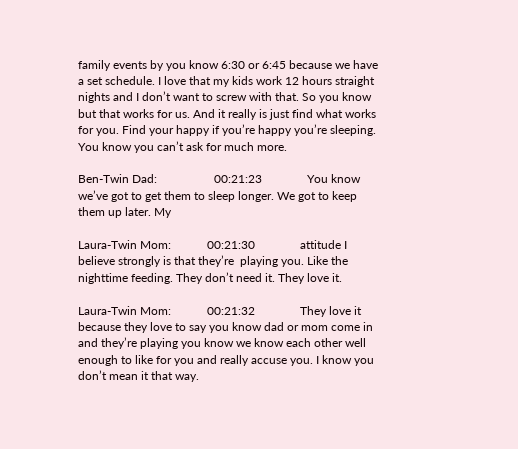family events by you know 6:30 or 6:45 because we have a set schedule. I love that my kids work 12 hours straight nights and I don’t want to screw with that. So you know but that works for us. And it really is just find what works for you. Find your happy if you’re happy you’re sleeping. You know you can’t ask for much more.

Ben-Twin Dad:                   00:21:23               You know we’ve got to get them to sleep longer. We got to keep them up later. My

Laura-Twin Mom:            00:21:30               attitude I believe strongly is that they’re  playing you. Like the nighttime feeding. They don’t need it. They love it.

Laura-Twin Mom:            00:21:32               They love it because they love to say you know dad or mom come in and they’re playing you know we know each other well enough to like for you and really accuse you. I know you don’t mean it that way.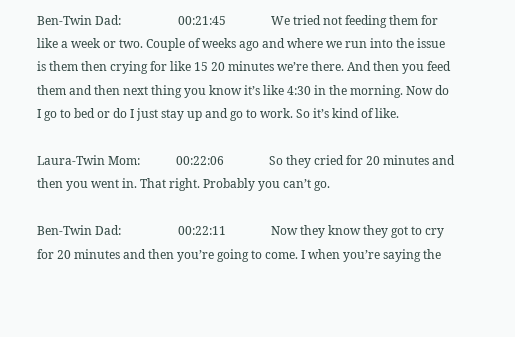Ben-Twin Dad:                   00:21:45               We tried not feeding them for like a week or two. Couple of weeks ago and where we run into the issue is them then crying for like 15 20 minutes we’re there. And then you feed them and then next thing you know it’s like 4:30 in the morning. Now do I go to bed or do I just stay up and go to work. So it’s kind of like.

Laura-Twin Mom:            00:22:06               So they cried for 20 minutes and then you went in. That right. Probably you can’t go.

Ben-Twin Dad:                   00:22:11               Now they know they got to cry for 20 minutes and then you’re going to come. I when you’re saying the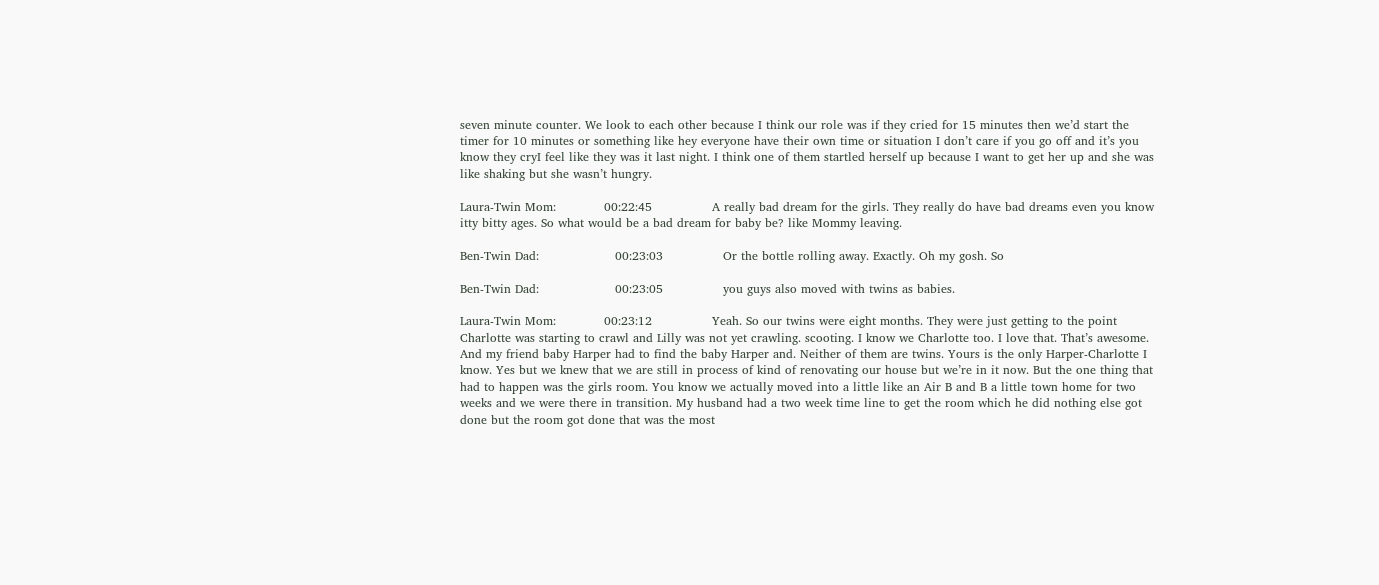seven minute counter. We look to each other because I think our role was if they cried for 15 minutes then we’d start the timer for 10 minutes or something like hey everyone have their own time or situation I don’t care if you go off and it’s you know they cryI feel like they was it last night. I think one of them startled herself up because I want to get her up and she was like shaking but she wasn’t hungry.

Laura-Twin Mom:            00:22:45               A really bad dream for the girls. They really do have bad dreams even you know itty bitty ages. So what would be a bad dream for baby be? like Mommy leaving.

Ben-Twin Dad:                   00:23:03               Or the bottle rolling away. Exactly. Oh my gosh. So

Ben-Twin Dad:                   00:23:05               you guys also moved with twins as babies.

Laura-Twin Mom:            00:23:12               Yeah. So our twins were eight months. They were just getting to the point Charlotte was starting to crawl and Lilly was not yet crawling. scooting. I know we Charlotte too. I love that. That’s awesome. And my friend baby Harper had to find the baby Harper and. Neither of them are twins. Yours is the only Harper-Charlotte I know. Yes but we knew that we are still in process of kind of renovating our house but we’re in it now. But the one thing that had to happen was the girls room. You know we actually moved into a little like an Air B and B a little town home for two weeks and we were there in transition. My husband had a two week time line to get the room which he did nothing else got done but the room got done that was the most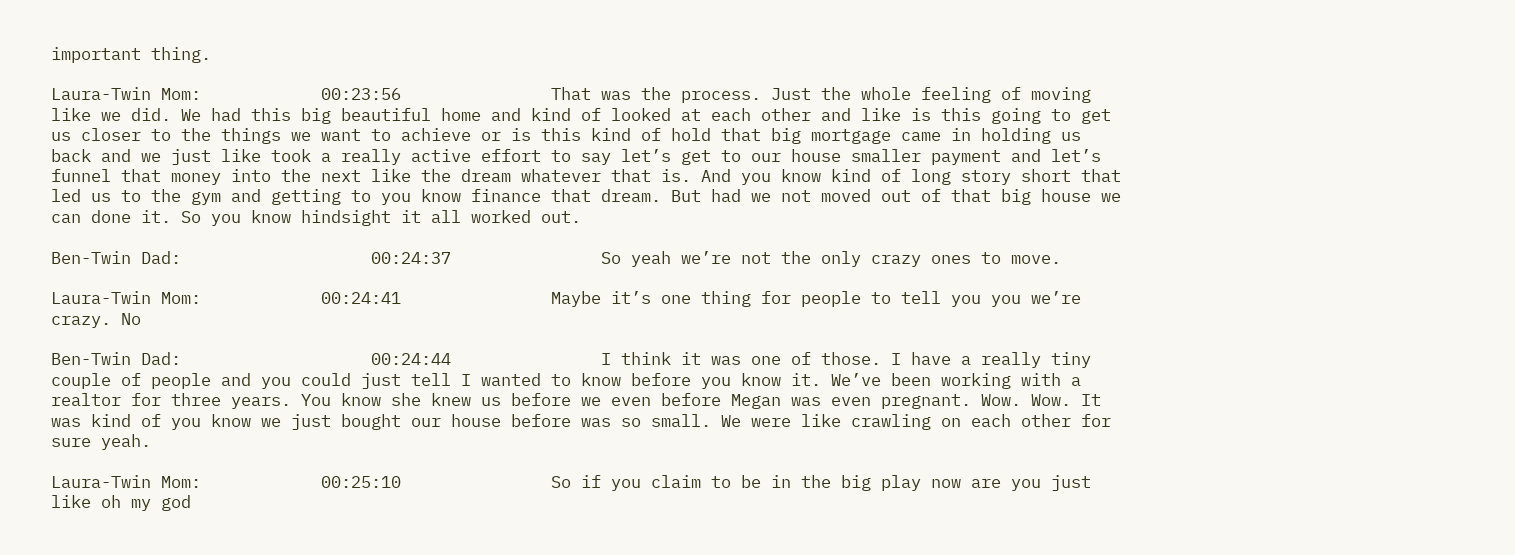important thing.

Laura-Twin Mom:            00:23:56               That was the process. Just the whole feeling of moving like we did. We had this big beautiful home and kind of looked at each other and like is this going to get us closer to the things we want to achieve or is this kind of hold that big mortgage came in holding us back and we just like took a really active effort to say let’s get to our house smaller payment and let’s funnel that money into the next like the dream whatever that is. And you know kind of long story short that led us to the gym and getting to you know finance that dream. But had we not moved out of that big house we can done it. So you know hindsight it all worked out.

Ben-Twin Dad:                   00:24:37               So yeah we’re not the only crazy ones to move.

Laura-Twin Mom:            00:24:41               Maybe it’s one thing for people to tell you you we’re crazy. No

Ben-Twin Dad:                   00:24:44               I think it was one of those. I have a really tiny couple of people and you could just tell I wanted to know before you know it. We’ve been working with a realtor for three years. You know she knew us before we even before Megan was even pregnant. Wow. Wow. It was kind of you know we just bought our house before was so small. We were like crawling on each other for sure yeah.

Laura-Twin Mom:            00:25:10               So if you claim to be in the big play now are you just like oh my god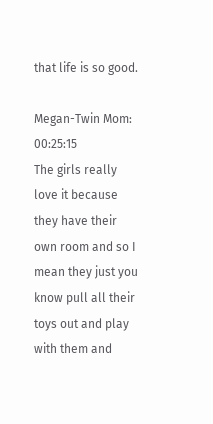that life is so good.

Megan-Twin Mom:         00:25:15               The girls really love it because they have their own room and so I mean they just you know pull all their toys out and play with them and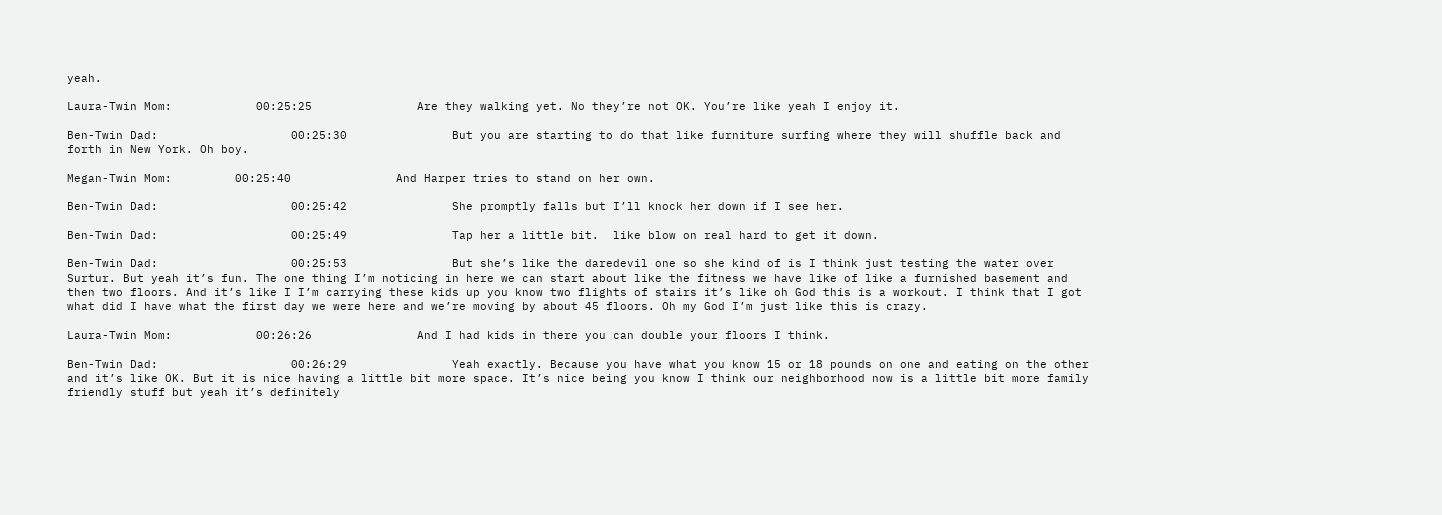yeah.

Laura-Twin Mom:            00:25:25               Are they walking yet. No they’re not OK. You’re like yeah I enjoy it.

Ben-Twin Dad:                   00:25:30               But you are starting to do that like furniture surfing where they will shuffle back and forth in New York. Oh boy.

Megan-Twin Mom:         00:25:40               And Harper tries to stand on her own.

Ben-Twin Dad:                   00:25:42               She promptly falls but I’ll knock her down if I see her.

Ben-Twin Dad:                   00:25:49               Tap her a little bit.  like blow on real hard to get it down.

Ben-Twin Dad:                   00:25:53               But she’s like the daredevil one so she kind of is I think just testing the water over Surtur. But yeah it’s fun. The one thing I’m noticing in here we can start about like the fitness we have like of like a furnished basement and then two floors. And it’s like I I’m carrying these kids up you know two flights of stairs it’s like oh God this is a workout. I think that I got what did I have what the first day we were here and we’re moving by about 45 floors. Oh my God I’m just like this is crazy.

Laura-Twin Mom:            00:26:26               And I had kids in there you can double your floors I think.

Ben-Twin Dad:                   00:26:29               Yeah exactly. Because you have what you know 15 or 18 pounds on one and eating on the other and it’s like OK. But it is nice having a little bit more space. It’s nice being you know I think our neighborhood now is a little bit more family friendly stuff but yeah it’s definitely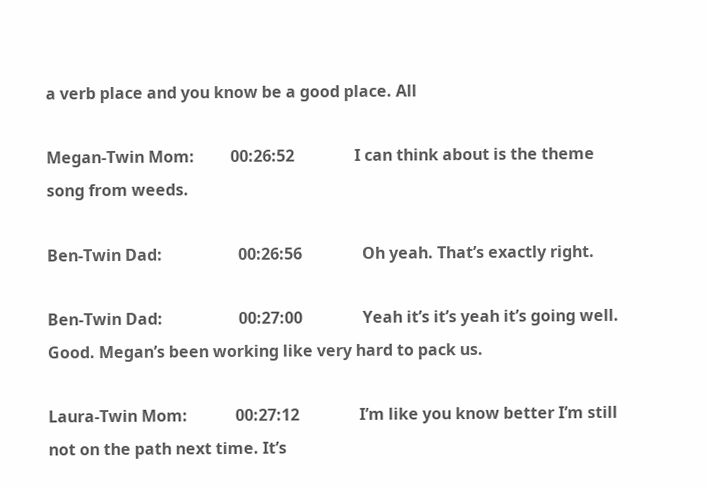a verb place and you know be a good place. All

Megan-Twin Mom:         00:26:52               I can think about is the theme song from weeds.

Ben-Twin Dad:                   00:26:56               Oh yeah. That’s exactly right.

Ben-Twin Dad:                   00:27:00               Yeah it’s it’s yeah it’s going well. Good. Megan’s been working like very hard to pack us.

Laura-Twin Mom:            00:27:12               I’m like you know better I’m still not on the path next time. It’s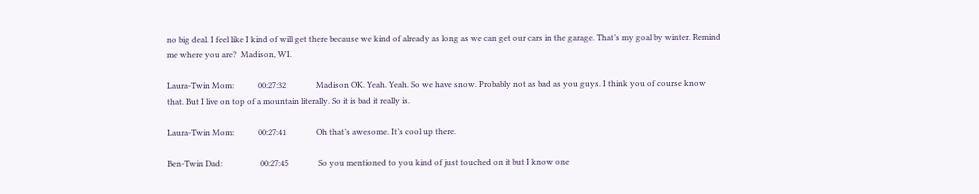no big deal. I feel like I kind of will get there because we kind of already as long as we can get our cars in the garage. That’s my goal by winter. Remind me where you are?  Madison, WI.

Laura-Twin Mom:            00:27:32               Madison OK. Yeah. Yeah. So we have snow. Probably not as bad as you guys. I think you of course know that. But I live on top of a mountain literally. So it is bad it really is.

Laura-Twin Mom:            00:27:41               Oh that’s awesome. It’s cool up there.

Ben-Twin Dad:                   00:27:45               So you mentioned to you kind of just touched on it but I know one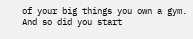of your big things you own a gym. And so did you start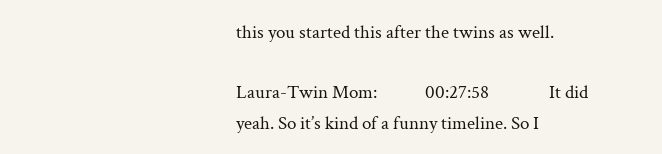this you started this after the twins as well.

Laura-Twin Mom:            00:27:58               It did yeah. So it’s kind of a funny timeline. So I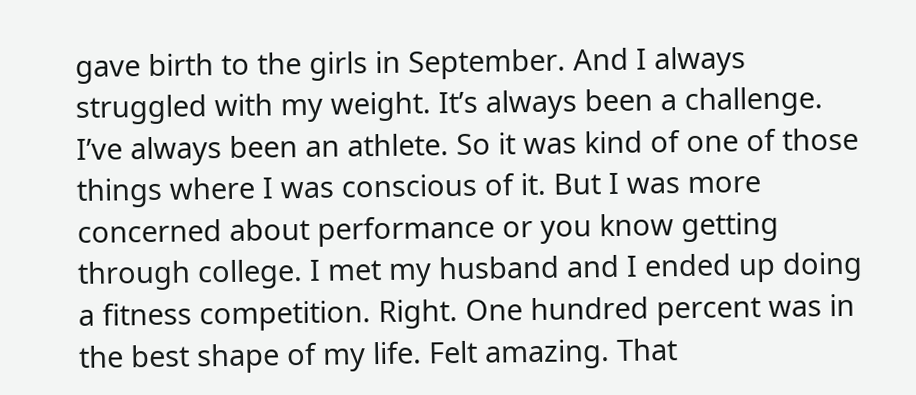gave birth to the girls in September. And I always struggled with my weight. It’s always been a challenge. I’ve always been an athlete. So it was kind of one of those things where I was conscious of it. But I was more concerned about performance or you know getting through college. I met my husband and I ended up doing a fitness competition. Right. One hundred percent was in the best shape of my life. Felt amazing. That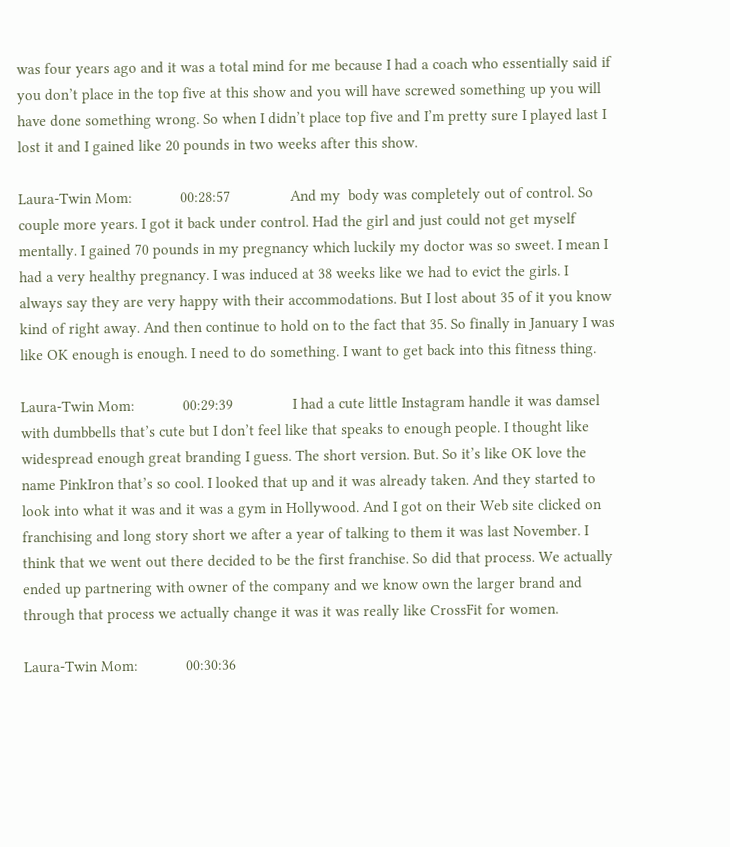was four years ago and it was a total mind for me because I had a coach who essentially said if you don’t place in the top five at this show and you will have screwed something up you will have done something wrong. So when I didn’t place top five and I’m pretty sure I played last I lost it and I gained like 20 pounds in two weeks after this show.

Laura-Twin Mom:            00:28:57               And my  body was completely out of control. So couple more years. I got it back under control. Had the girl and just could not get myself mentally. I gained 70 pounds in my pregnancy which luckily my doctor was so sweet. I mean I had a very healthy pregnancy. I was induced at 38 weeks like we had to evict the girls. I always say they are very happy with their accommodations. But I lost about 35 of it you know kind of right away. And then continue to hold on to the fact that 35. So finally in January I was like OK enough is enough. I need to do something. I want to get back into this fitness thing.

Laura-Twin Mom:            00:29:39               I had a cute little Instagram handle it was damsel with dumbbells that’s cute but I don’t feel like that speaks to enough people. I thought like widespread enough great branding I guess. The short version. But. So it’s like OK love the name PinkIron that’s so cool. I looked that up and it was already taken. And they started to look into what it was and it was a gym in Hollywood. And I got on their Web site clicked on franchising and long story short we after a year of talking to them it was last November. I think that we went out there decided to be the first franchise. So did that process. We actually ended up partnering with owner of the company and we know own the larger brand and through that process we actually change it was it was really like CrossFit for women.

Laura-Twin Mom:            00:30:36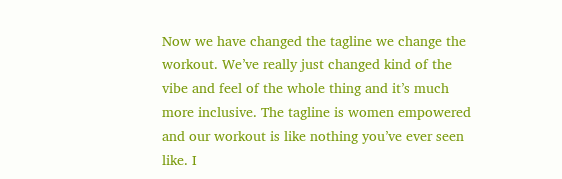Now we have changed the tagline we change the workout. We’ve really just changed kind of the vibe and feel of the whole thing and it’s much more inclusive. The tagline is women empowered and our workout is like nothing you’ve ever seen like. I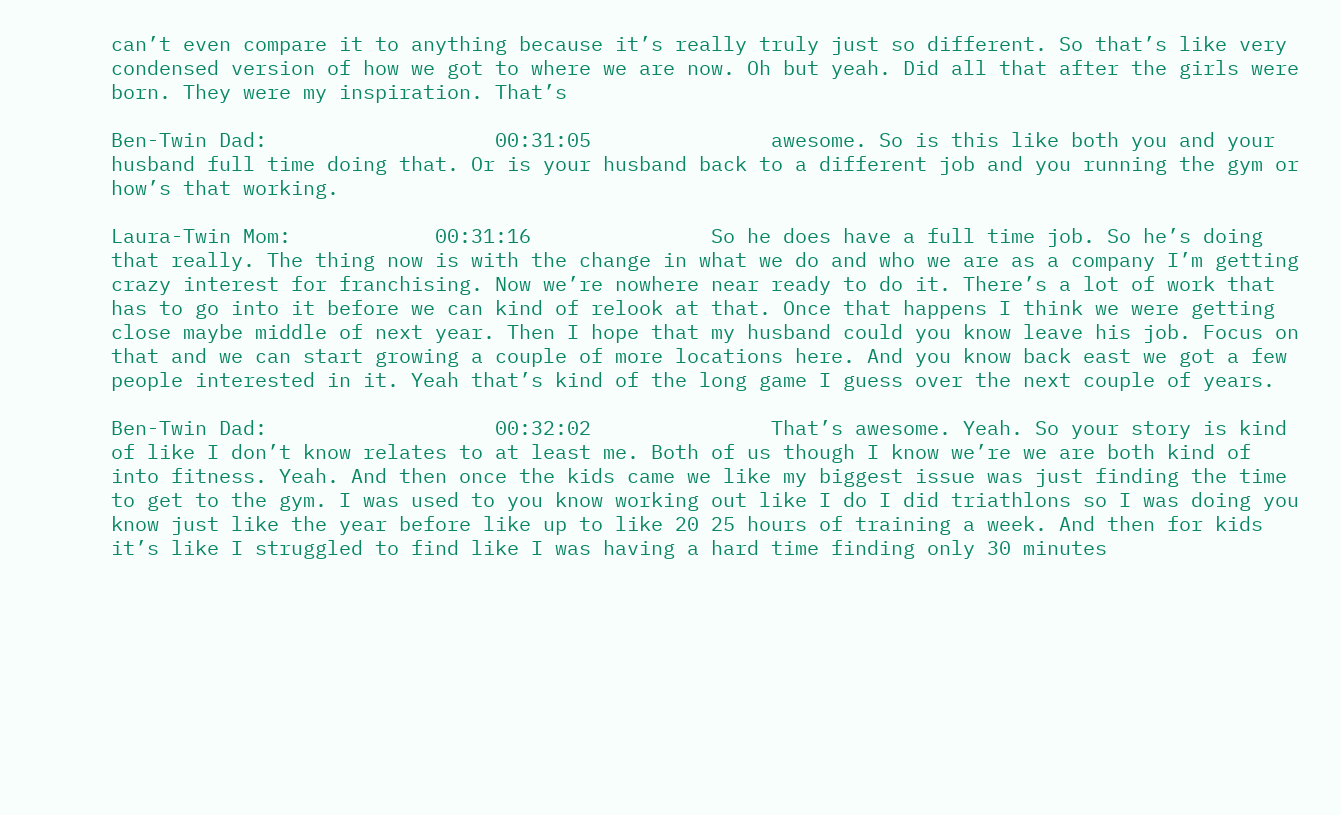can’t even compare it to anything because it’s really truly just so different. So that’s like very condensed version of how we got to where we are now. Oh but yeah. Did all that after the girls were born. They were my inspiration. That’s

Ben-Twin Dad:                   00:31:05               awesome. So is this like both you and your husband full time doing that. Or is your husband back to a different job and you running the gym or how’s that working.

Laura-Twin Mom:            00:31:16               So he does have a full time job. So he’s doing that really. The thing now is with the change in what we do and who we are as a company I’m getting crazy interest for franchising. Now we’re nowhere near ready to do it. There’s a lot of work that has to go into it before we can kind of relook at that. Once that happens I think we were getting close maybe middle of next year. Then I hope that my husband could you know leave his job. Focus on that and we can start growing a couple of more locations here. And you know back east we got a few people interested in it. Yeah that’s kind of the long game I guess over the next couple of years.

Ben-Twin Dad:                   00:32:02               That’s awesome. Yeah. So your story is kind of like I don’t know relates to at least me. Both of us though I know we’re we are both kind of into fitness. Yeah. And then once the kids came we like my biggest issue was just finding the time to get to the gym. I was used to you know working out like I do I did triathlons so I was doing you know just like the year before like up to like 20 25 hours of training a week. And then for kids it’s like I struggled to find like I was having a hard time finding only 30 minutes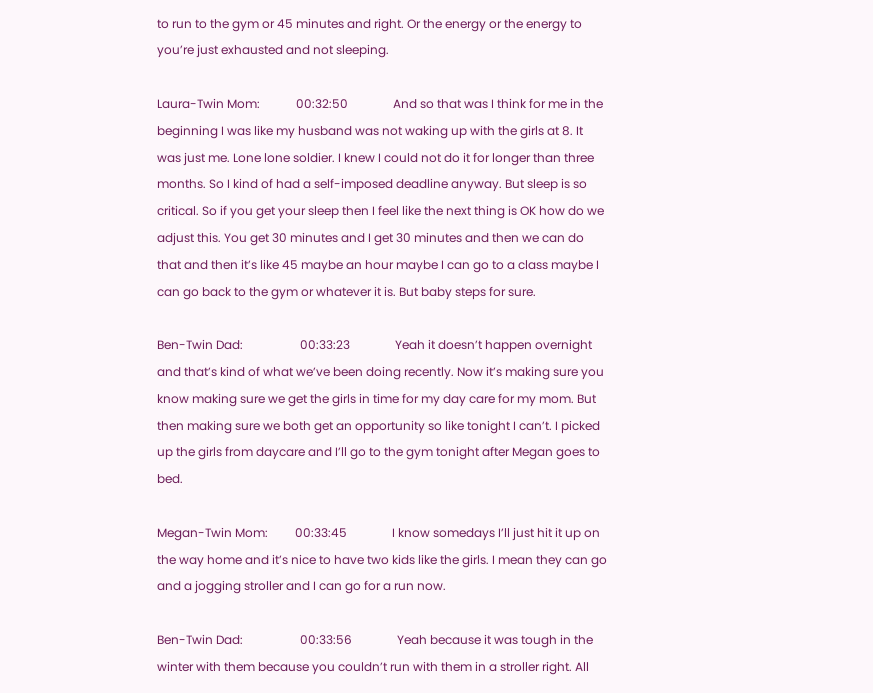to run to the gym or 45 minutes and right. Or the energy or the energy to you’re just exhausted and not sleeping.

Laura-Twin Mom:            00:32:50               And so that was I think for me in the beginning I was like my husband was not waking up with the girls at 8. It was just me. Lone lone soldier. I knew I could not do it for longer than three months. So I kind of had a self-imposed deadline anyway. But sleep is so critical. So if you get your sleep then I feel like the next thing is OK how do we adjust this. You get 30 minutes and I get 30 minutes and then we can do that and then it’s like 45 maybe an hour maybe I can go to a class maybe I can go back to the gym or whatever it is. But baby steps for sure.

Ben-Twin Dad:                   00:33:23               Yeah it doesn’t happen overnight and that’s kind of what we’ve been doing recently. Now it’s making sure you know making sure we get the girls in time for my day care for my mom. But then making sure we both get an opportunity so like tonight I can’t. I picked up the girls from daycare and I’ll go to the gym tonight after Megan goes to bed.

Megan-Twin Mom:         00:33:45               I know somedays I’ll just hit it up on the way home and it’s nice to have two kids like the girls. I mean they can go and a jogging stroller and I can go for a run now.

Ben-Twin Dad:                   00:33:56               Yeah because it was tough in the winter with them because you couldn’t run with them in a stroller right. All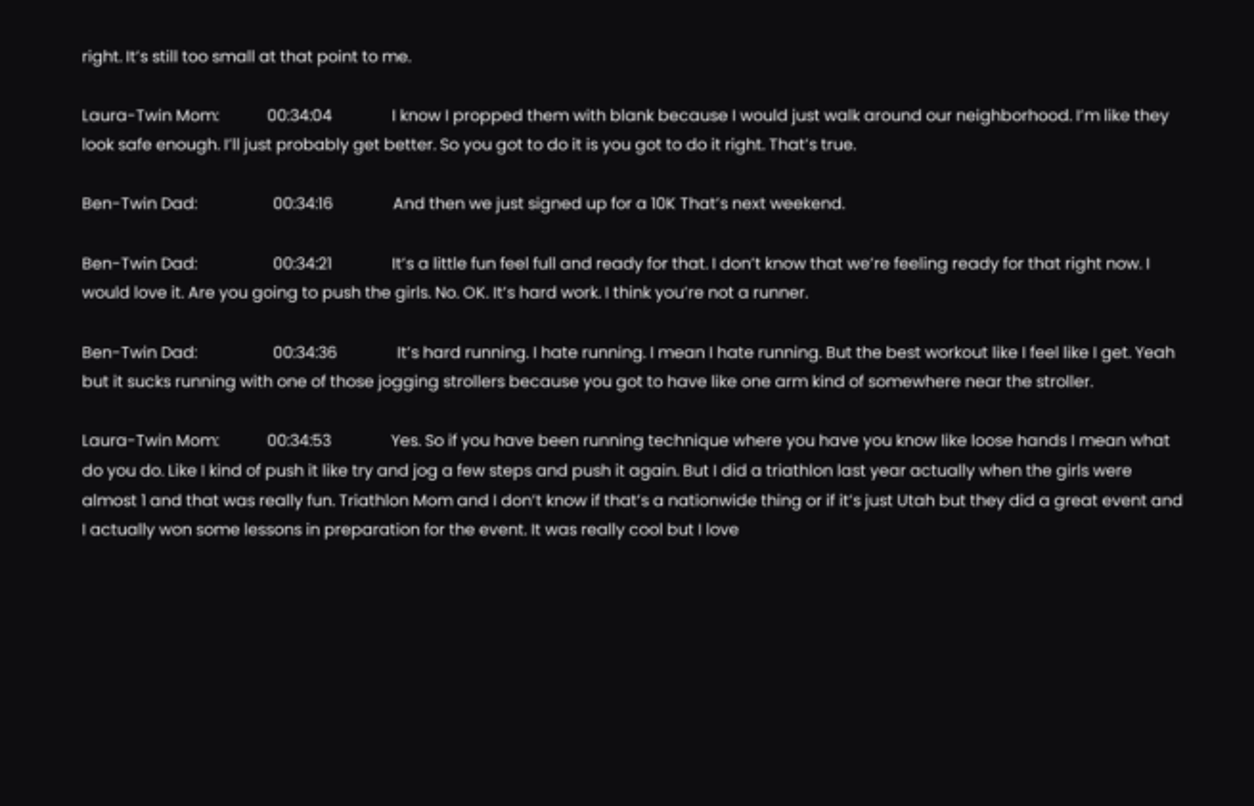right. It’s still too small at that point to me.

Laura-Twin Mom:            00:34:04               I know I propped them with blank because I would just walk around our neighborhood. I’m like they look safe enough. I’ll just probably get better. So you got to do it is you got to do it right. That’s true.

Ben-Twin Dad:                   00:34:16               And then we just signed up for a 10K That’s next weekend.

Ben-Twin Dad:                   00:34:21               It’s a little fun feel full and ready for that. I don’t know that we’re feeling ready for that right now. I would love it. Are you going to push the girls. No. OK. It’s hard work. I think you’re not a runner.

Ben-Twin Dad:                   00:34:36               It’s hard running. I hate running. I mean I hate running. But the best workout like I feel like I get. Yeah but it sucks running with one of those jogging strollers because you got to have like one arm kind of somewhere near the stroller.

Laura-Twin Mom:            00:34:53               Yes. So if you have been running technique where you have you know like loose hands I mean what do you do. Like I kind of push it like try and jog a few steps and push it again. But I did a triathlon last year actually when the girls were almost 1 and that was really fun. Triathlon Mom and I don’t know if that’s a nationwide thing or if it’s just Utah but they did a great event and I actually won some lessons in preparation for the event. It was really cool but I love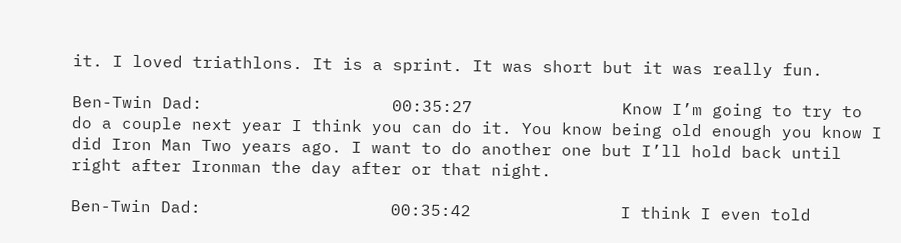it. I loved triathlons. It is a sprint. It was short but it was really fun.

Ben-Twin Dad:                   00:35:27               Know I’m going to try to do a couple next year I think you can do it. You know being old enough you know I did Iron Man Two years ago. I want to do another one but I’ll hold back until right after Ironman the day after or that night.

Ben-Twin Dad:                   00:35:42               I think I even told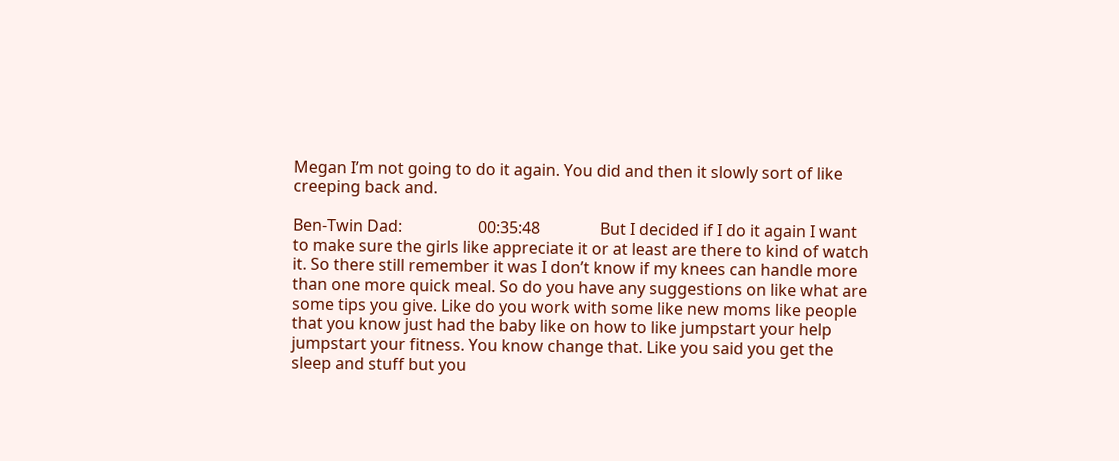Megan I’m not going to do it again. You did and then it slowly sort of like creeping back and.

Ben-Twin Dad:                   00:35:48               But I decided if I do it again I want to make sure the girls like appreciate it or at least are there to kind of watch it. So there still remember it was I don’t know if my knees can handle more than one more quick meal. So do you have any suggestions on like what are some tips you give. Like do you work with some like new moms like people that you know just had the baby like on how to like jumpstart your help jumpstart your fitness. You know change that. Like you said you get the sleep and stuff but you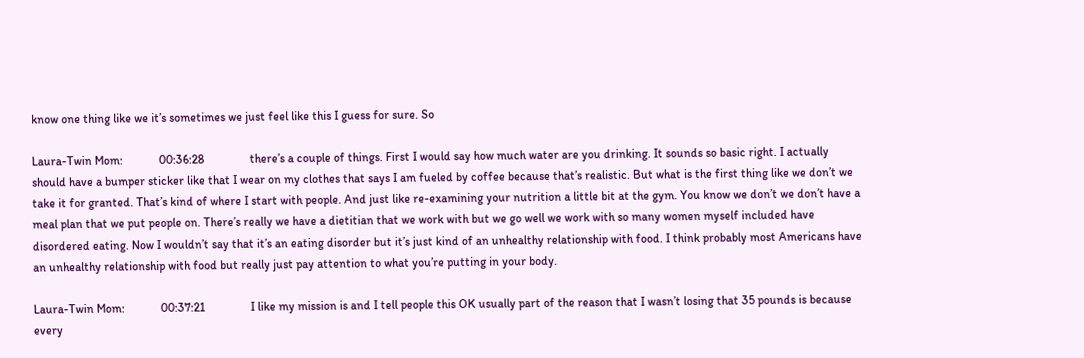know one thing like we it’s sometimes we just feel like this I guess for sure. So

Laura-Twin Mom:            00:36:28               there’s a couple of things. First I would say how much water are you drinking. It sounds so basic right. I actually should have a bumper sticker like that I wear on my clothes that says I am fueled by coffee because that’s realistic. But what is the first thing like we don’t we take it for granted. That’s kind of where I start with people. And just like re-examining your nutrition a little bit at the gym. You know we don’t we don’t have a meal plan that we put people on. There’s really we have a dietitian that we work with but we go well we work with so many women myself included have disordered eating. Now I wouldn’t say that it’s an eating disorder but it’s just kind of an unhealthy relationship with food. I think probably most Americans have an unhealthy relationship with food but really just pay attention to what you’re putting in your body.

Laura-Twin Mom:            00:37:21               I like my mission is and I tell people this OK usually part of the reason that I wasn’t losing that 35 pounds is because every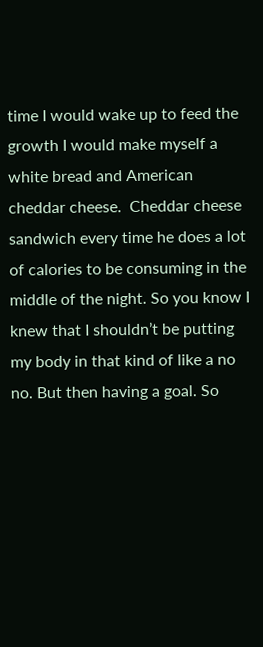time I would wake up to feed the growth I would make myself a white bread and American cheddar cheese.  Cheddar cheese sandwich every time he does a lot of calories to be consuming in the middle of the night. So you know I knew that I shouldn’t be putting my body in that kind of like a no no. But then having a goal. So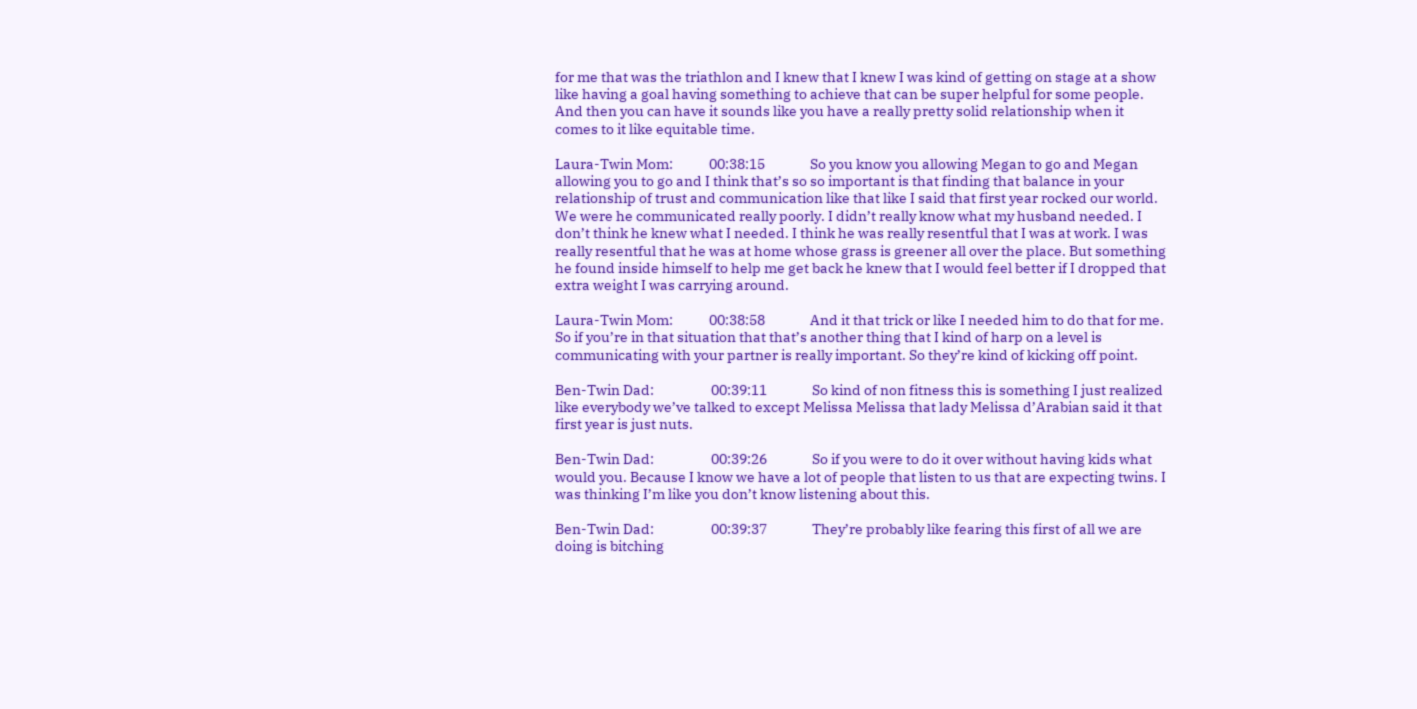for me that was the triathlon and I knew that I knew I was kind of getting on stage at a show like having a goal having something to achieve that can be super helpful for some people. And then you can have it sounds like you have a really pretty solid relationship when it comes to it like equitable time.

Laura-Twin Mom:            00:38:15               So you know you allowing Megan to go and Megan allowing you to go and I think that’s so so important is that finding that balance in your relationship of trust and communication like that like I said that first year rocked our world. We were he communicated really poorly. I didn’t really know what my husband needed. I don’t think he knew what I needed. I think he was really resentful that I was at work. I was really resentful that he was at home whose grass is greener all over the place. But something he found inside himself to help me get back he knew that I would feel better if I dropped that extra weight I was carrying around.

Laura-Twin Mom:            00:38:58               And it that trick or like I needed him to do that for me. So if you’re in that situation that that’s another thing that I kind of harp on a level is communicating with your partner is really important. So they’re kind of kicking off point.

Ben-Twin Dad:                   00:39:11               So kind of non fitness this is something I just realized like everybody we’ve talked to except Melissa Melissa that lady Melissa d’Arabian said it that first year is just nuts.

Ben-Twin Dad:                   00:39:26               So if you were to do it over without having kids what would you. Because I know we have a lot of people that listen to us that are expecting twins. I was thinking I’m like you don’t know listening about this.

Ben-Twin Dad:                   00:39:37               They’re probably like fearing this first of all we are doing is bitching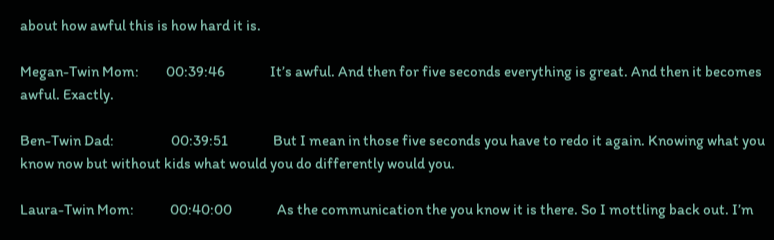about how awful this is how hard it is.

Megan-Twin Mom:         00:39:46               It’s awful. And then for five seconds everything is great. And then it becomes awful. Exactly.

Ben-Twin Dad:                   00:39:51               But I mean in those five seconds you have to redo it again. Knowing what you know now but without kids what would you do differently would you.

Laura-Twin Mom:            00:40:00               As the communication the you know it is there. So I mottling back out. I’m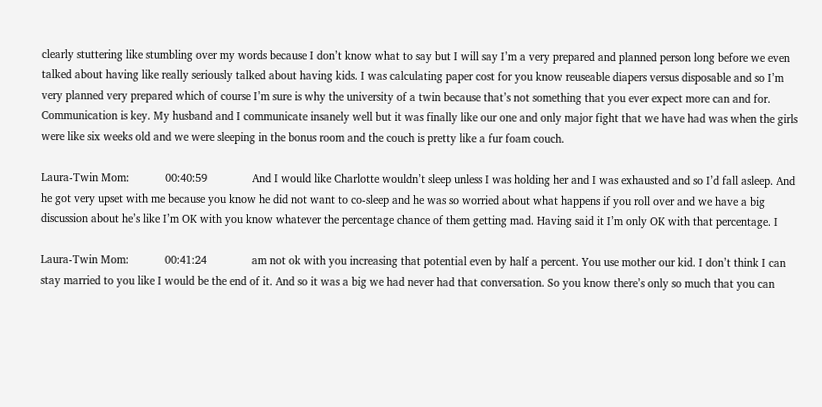clearly stuttering like stumbling over my words because I don’t know what to say but I will say I’m a very prepared and planned person long before we even talked about having like really seriously talked about having kids. I was calculating paper cost for you know reuseable diapers versus disposable and so I’m very planned very prepared which of course I’m sure is why the university of a twin because that’s not something that you ever expect more can and for. Communication is key. My husband and I communicate insanely well but it was finally like our one and only major fight that we have had was when the girls were like six weeks old and we were sleeping in the bonus room and the couch is pretty like a fur foam couch.

Laura-Twin Mom:            00:40:59               And I would like Charlotte wouldn’t sleep unless I was holding her and I was exhausted and so I’d fall asleep. And he got very upset with me because you know he did not want to co-sleep and he was so worried about what happens if you roll over and we have a big discussion about he’s like I’m OK with you know whatever the percentage chance of them getting mad. Having said it I’m only OK with that percentage. I

Laura-Twin Mom:            00:41:24               am not ok with you increasing that potential even by half a percent. You use mother our kid. I don’t think I can stay married to you like I would be the end of it. And so it was a big we had never had that conversation. So you know there’s only so much that you can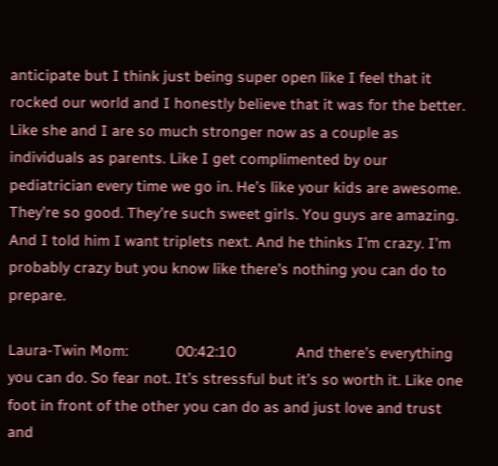anticipate but I think just being super open like I feel that it rocked our world and I honestly believe that it was for the better. Like she and I are so much stronger now as a couple as individuals as parents. Like I get complimented by our pediatrician every time we go in. He’s like your kids are awesome. They’re so good. They’re such sweet girls. You guys are amazing. And I told him I want triplets next. And he thinks I’m crazy. I’m probably crazy but you know like there’s nothing you can do to prepare.

Laura-Twin Mom:            00:42:10               And there’s everything you can do. So fear not. It’s stressful but it’s so worth it. Like one foot in front of the other you can do as and just love and trust and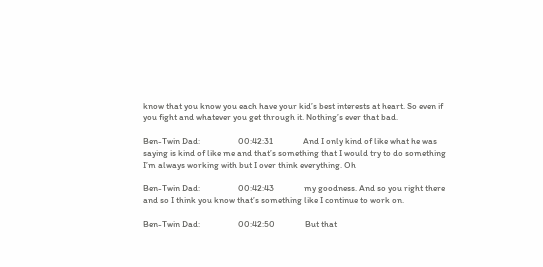know that you know you each have your kid’s best interests at heart. So even if you fight and whatever you get through it. Nothing’s ever that bad.

Ben-Twin Dad:                   00:42:31               And I only kind of like what he was saying is kind of like me and that’s something that I would try to do something I’m always working with but I over think everything. Oh

Ben-Twin Dad:                   00:42:43               my goodness. And so you right there and so I think you know that’s something like I continue to work on.

Ben-Twin Dad:                   00:42:50               But that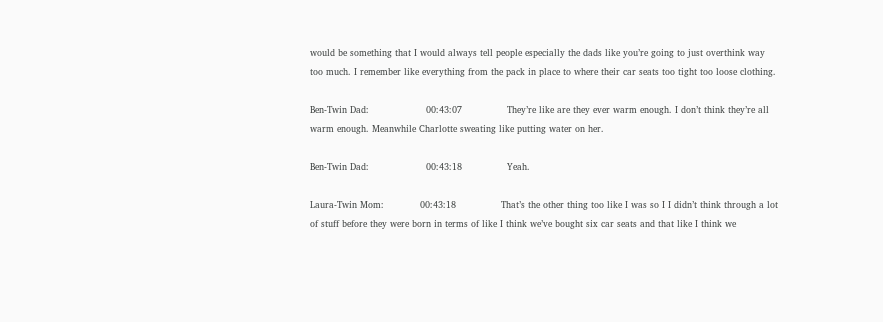would be something that I would always tell people especially the dads like you’re going to just overthink way too much. I remember like everything from the pack in place to where their car seats too tight too loose clothing.

Ben-Twin Dad:                   00:43:07               They’re like are they ever warm enough. I don’t think they’re all warm enough. Meanwhile Charlotte sweating like putting water on her.

Ben-Twin Dad:                   00:43:18               Yeah.

Laura-Twin Mom:            00:43:18               That’s the other thing too like I was so I I didn’t think through a lot of stuff before they were born in terms of like I think we’ve bought six car seats and that like I think we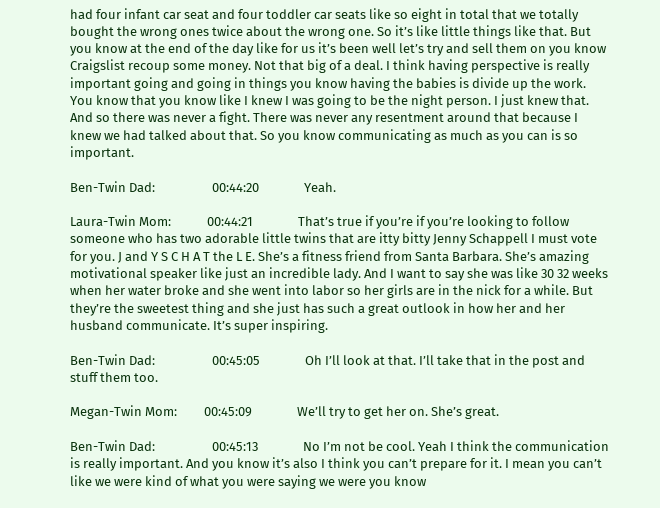had four infant car seat and four toddler car seats like so eight in total that we totally bought the wrong ones twice about the wrong one. So it’s like little things like that. But you know at the end of the day like for us it’s been well let’s try and sell them on you know Craigslist recoup some money. Not that big of a deal. I think having perspective is really important going and going in things you know having the babies is divide up the work. You know that you know like I knew I was going to be the night person. I just knew that. And so there was never a fight. There was never any resentment around that because I knew we had talked about that. So you know communicating as much as you can is so important.

Ben-Twin Dad:                   00:44:20               Yeah.

Laura-Twin Mom:            00:44:21               That’s true if you’re if you’re looking to follow someone who has two adorable little twins that are itty bitty Jenny Schappell I must vote for you. J and Y S C H A T the L E. She’s a fitness friend from Santa Barbara. She’s amazing motivational speaker like just an incredible lady. And I want to say she was like 30 32 weeks when her water broke and she went into labor so her girls are in the nick for a while. But they’re the sweetest thing and she just has such a great outlook in how her and her husband communicate. It’s super inspiring.

Ben-Twin Dad:                   00:45:05               Oh I’ll look at that. I’ll take that in the post and stuff them too.

Megan-Twin Mom:         00:45:09               We’ll try to get her on. She’s great.

Ben-Twin Dad:                   00:45:13               No I’m not be cool. Yeah I think the communication is really important. And you know it’s also I think you can’t prepare for it. I mean you can’t like we were kind of what you were saying we were you know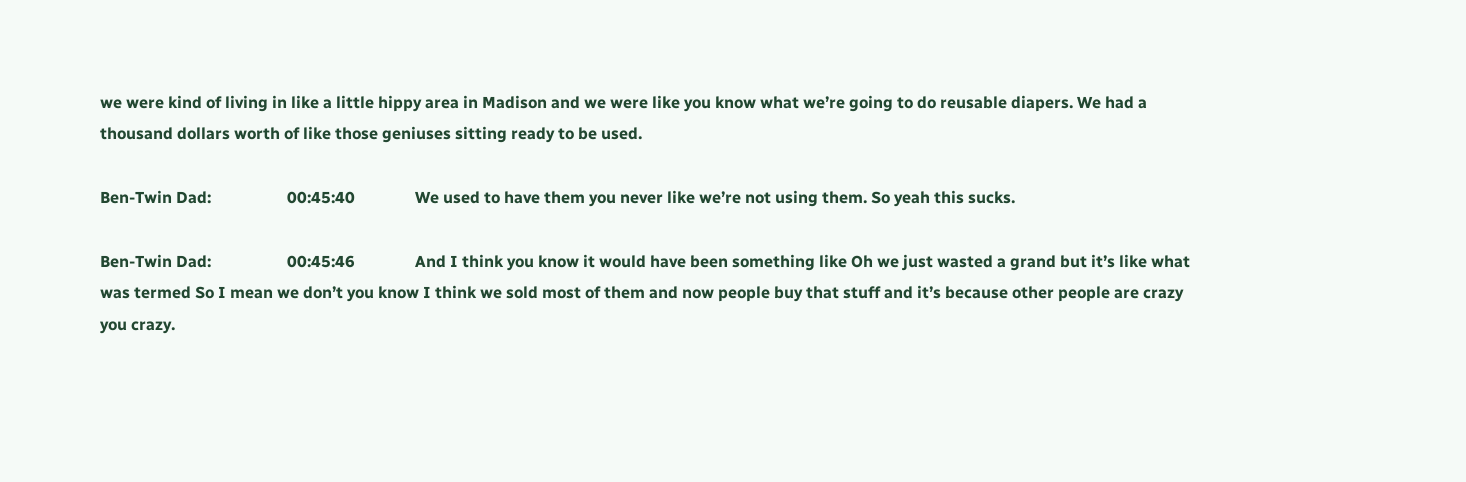we were kind of living in like a little hippy area in Madison and we were like you know what we’re going to do reusable diapers. We had a thousand dollars worth of like those geniuses sitting ready to be used.

Ben-Twin Dad:                   00:45:40               We used to have them you never like we’re not using them. So yeah this sucks.

Ben-Twin Dad:                   00:45:46               And I think you know it would have been something like Oh we just wasted a grand but it’s like what was termed So I mean we don’t you know I think we sold most of them and now people buy that stuff and it’s because other people are crazy you crazy.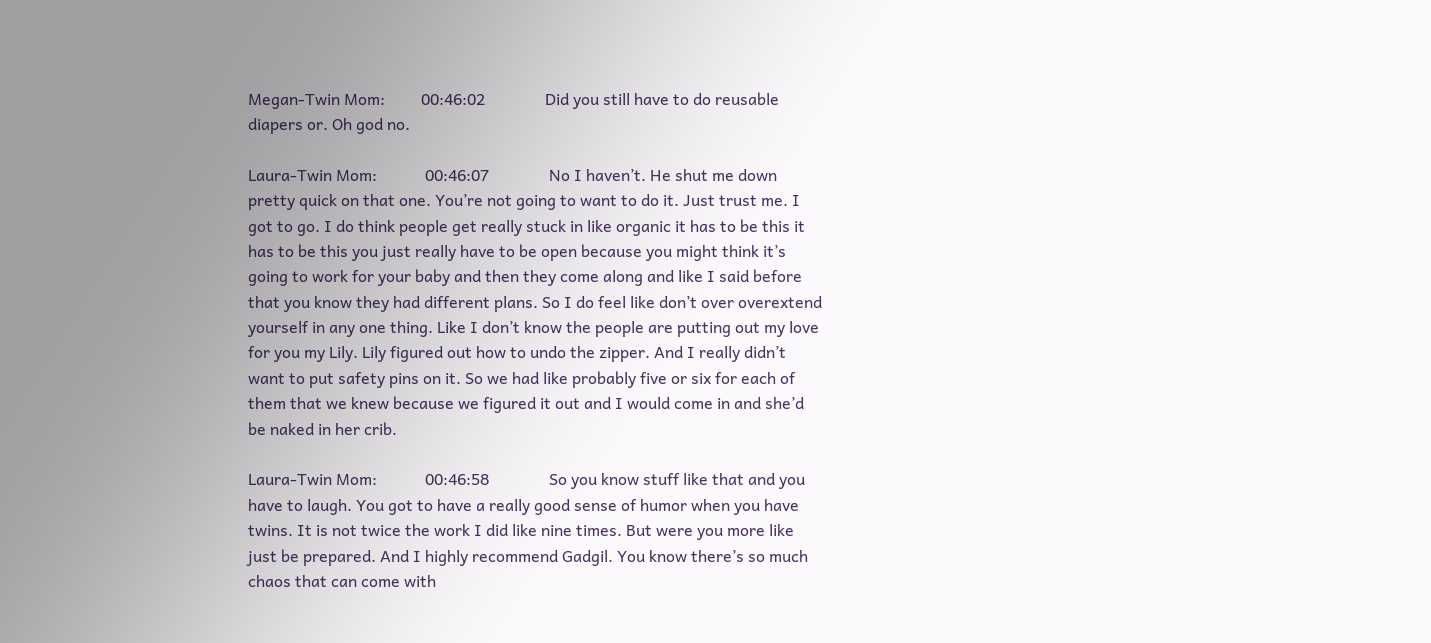Megan-Twin Mom:         00:46:02               Did you still have to do reusable diapers or. Oh god no.

Laura-Twin Mom:            00:46:07               No I haven’t. He shut me down pretty quick on that one. You’re not going to want to do it. Just trust me. I got to go. I do think people get really stuck in like organic it has to be this it has to be this you just really have to be open because you might think it’s going to work for your baby and then they come along and like I said before that you know they had different plans. So I do feel like don’t over overextend yourself in any one thing. Like I don’t know the people are putting out my love for you my Lily. Lily figured out how to undo the zipper. And I really didn’t want to put safety pins on it. So we had like probably five or six for each of them that we knew because we figured it out and I would come in and she’d be naked in her crib.

Laura-Twin Mom:            00:46:58               So you know stuff like that and you have to laugh. You got to have a really good sense of humor when you have twins. It is not twice the work I did like nine times. But were you more like just be prepared. And I highly recommend Gadgil. You know there’s so much chaos that can come with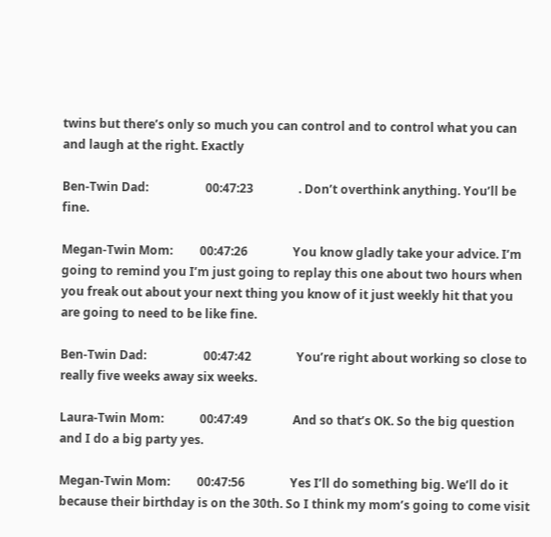twins but there’s only so much you can control and to control what you can and laugh at the right. Exactly

Ben-Twin Dad:                   00:47:23               . Don’t overthink anything. You’ll be fine.

Megan-Twin Mom:         00:47:26               You know gladly take your advice. I’m going to remind you I’m just going to replay this one about two hours when you freak out about your next thing you know of it just weekly hit that you are going to need to be like fine.

Ben-Twin Dad:                   00:47:42               You’re right about working so close to really five weeks away six weeks.

Laura-Twin Mom:            00:47:49               And so that’s OK. So the big question and I do a big party yes.

Megan-Twin Mom:         00:47:56               Yes I’ll do something big. We’ll do it because their birthday is on the 30th. So I think my mom’s going to come visit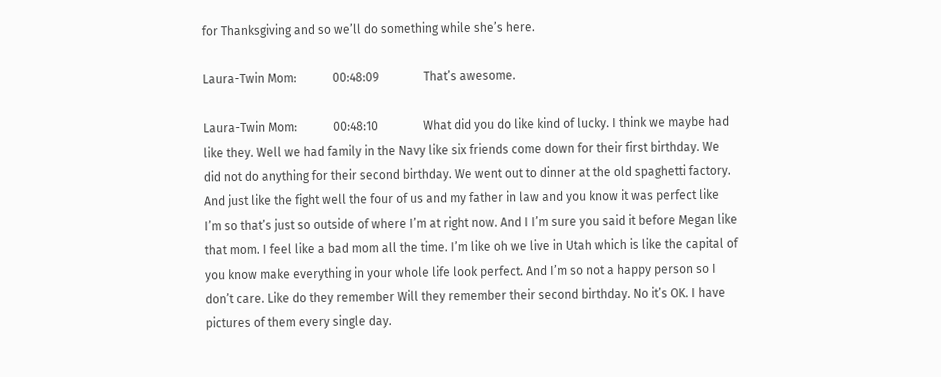for Thanksgiving and so we’ll do something while she’s here.

Laura-Twin Mom:            00:48:09               That’s awesome.

Laura-Twin Mom:            00:48:10               What did you do like kind of lucky. I think we maybe had like they. Well we had family in the Navy like six friends come down for their first birthday. We did not do anything for their second birthday. We went out to dinner at the old spaghetti factory. And just like the fight well the four of us and my father in law and you know it was perfect like I’m so that’s just so outside of where I’m at right now. And I I’m sure you said it before Megan like that mom. I feel like a bad mom all the time. I’m like oh we live in Utah which is like the capital of you know make everything in your whole life look perfect. And I’m so not a happy person so I don’t care. Like do they remember Will they remember their second birthday. No it’s OK. I have pictures of them every single day.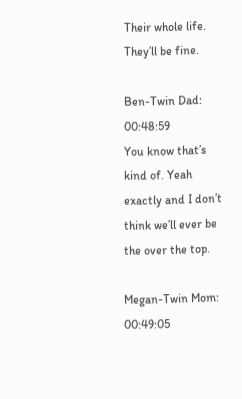Their whole life. They’ll be fine.

Ben-Twin Dad:                   00:48:59               You know that’s kind of. Yeah exactly and I don’t think we’ll ever be the over the top.

Megan-Twin Mom:         00:49:05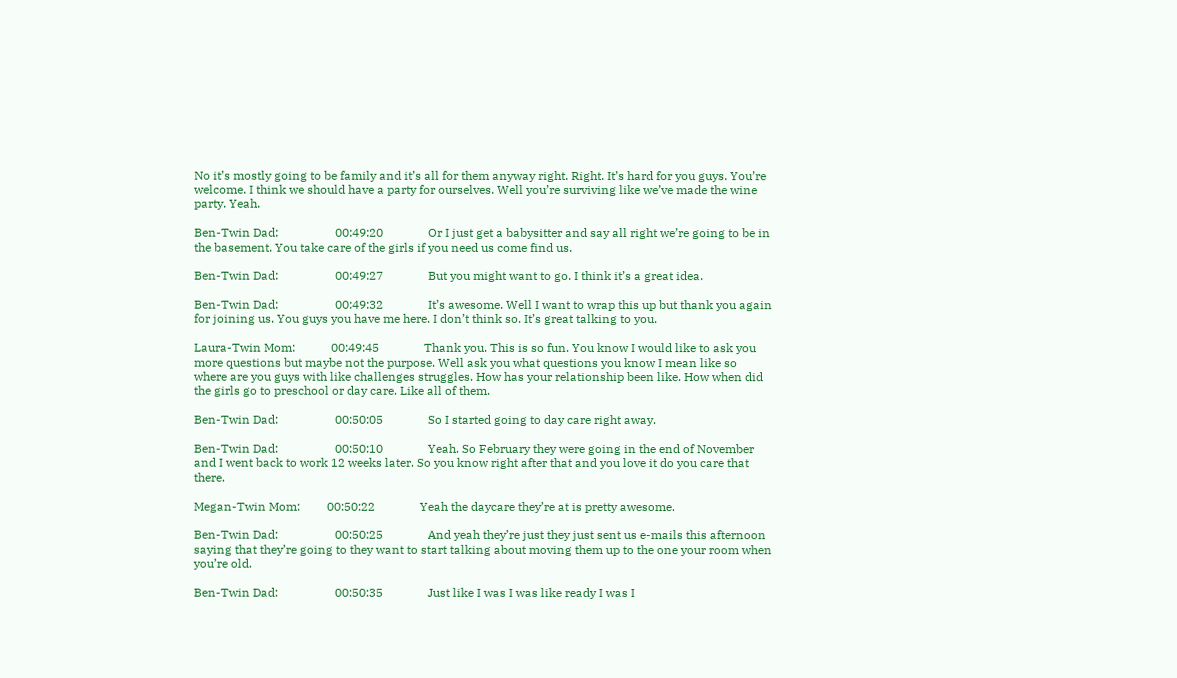No it’s mostly going to be family and it’s all for them anyway right. Right. It’s hard for you guys. You’re welcome. I think we should have a party for ourselves. Well you’re surviving like we’ve made the wine party. Yeah.

Ben-Twin Dad:                   00:49:20               Or I just get a babysitter and say all right we’re going to be in the basement. You take care of the girls if you need us come find us.

Ben-Twin Dad:                   00:49:27               But you might want to go. I think it’s a great idea.

Ben-Twin Dad:                   00:49:32               It’s awesome. Well I want to wrap this up but thank you again for joining us. You guys you have me here. I don’t think so. It’s great talking to you.

Laura-Twin Mom:            00:49:45               Thank you. This is so fun. You know I would like to ask you more questions but maybe not the purpose. Well ask you what questions you know I mean like so where are you guys with like challenges struggles. How has your relationship been like. How when did the girls go to preschool or day care. Like all of them.

Ben-Twin Dad:                   00:50:05               So I started going to day care right away.

Ben-Twin Dad:                   00:50:10               Yeah. So February they were going in the end of November and I went back to work 12 weeks later. So you know right after that and you love it do you care that there.

Megan-Twin Mom:         00:50:22               Yeah the daycare they’re at is pretty awesome.

Ben-Twin Dad:                   00:50:25               And yeah they’re just they just sent us e-mails this afternoon saying that they’re going to they want to start talking about moving them up to the one your room when you’re old.

Ben-Twin Dad:                   00:50:35               Just like I was I was like ready I was I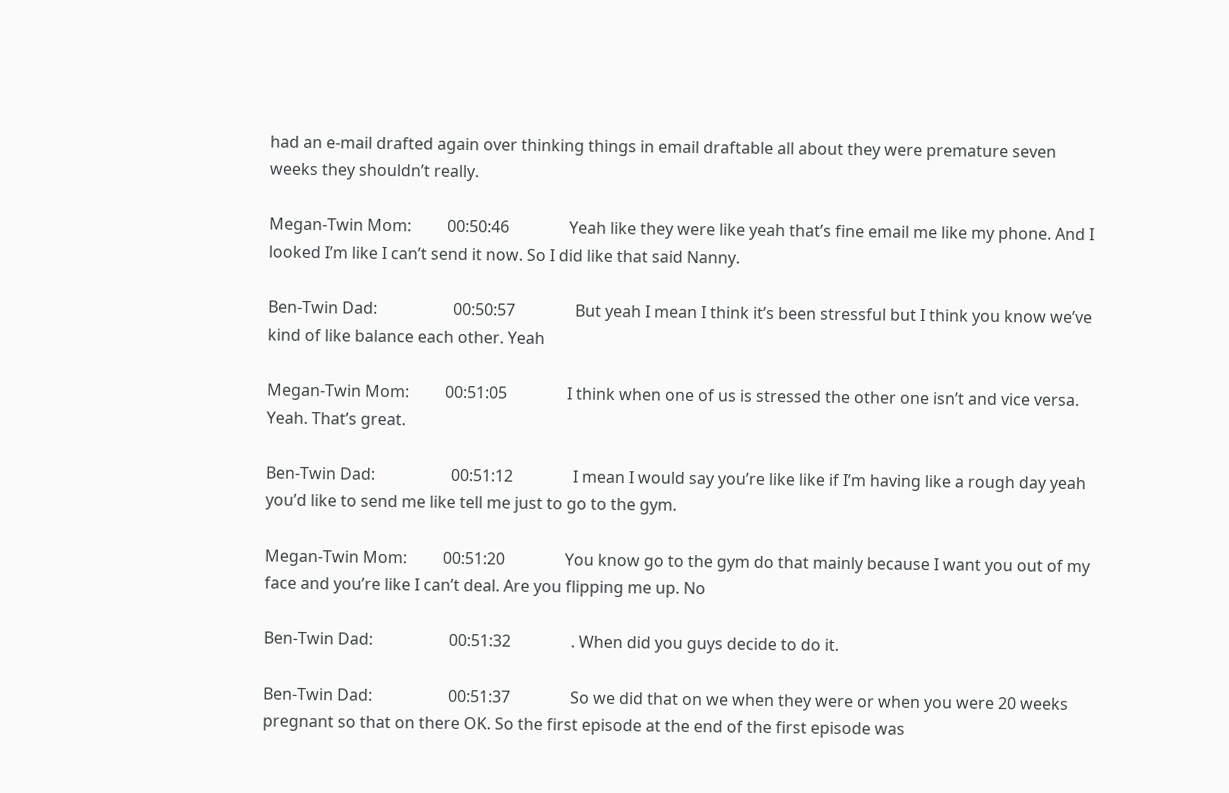had an e-mail drafted again over thinking things in email draftable all about they were premature seven weeks they shouldn’t really.

Megan-Twin Mom:         00:50:46               Yeah like they were like yeah that’s fine email me like my phone. And I looked I’m like I can’t send it now. So I did like that said Nanny.

Ben-Twin Dad:                   00:50:57               But yeah I mean I think it’s been stressful but I think you know we’ve kind of like balance each other. Yeah

Megan-Twin Mom:         00:51:05               I think when one of us is stressed the other one isn’t and vice versa. Yeah. That’s great.

Ben-Twin Dad:                   00:51:12               I mean I would say you’re like like if I’m having like a rough day yeah you’d like to send me like tell me just to go to the gym.

Megan-Twin Mom:         00:51:20               You know go to the gym do that mainly because I want you out of my face and you’re like I can’t deal. Are you flipping me up. No

Ben-Twin Dad:                   00:51:32               . When did you guys decide to do it.

Ben-Twin Dad:                   00:51:37               So we did that on we when they were or when you were 20 weeks pregnant so that on there OK. So the first episode at the end of the first episode was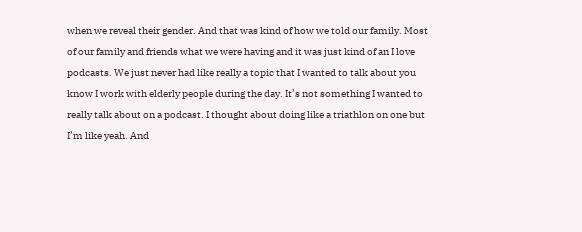when we reveal their gender. And that was kind of how we told our family. Most of our family and friends what we were having and it was just kind of an I love podcasts. We just never had like really a topic that I wanted to talk about you know I work with elderly people during the day. It’s not something I wanted to really talk about on a podcast. I thought about doing like a triathlon on one but I’m like yeah. And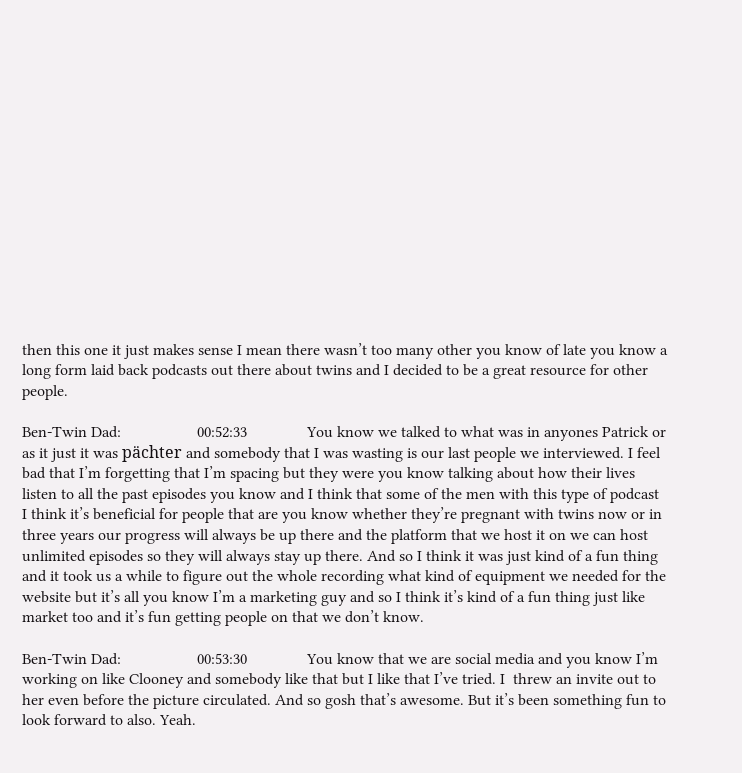then this one it just makes sense I mean there wasn’t too many other you know of late you know a long form laid back podcasts out there about twins and I decided to be a great resource for other people.

Ben-Twin Dad:                   00:52:33               You know we talked to what was in anyones Patrick or as it just it was pächter and somebody that I was wasting is our last people we interviewed. I feel bad that I’m forgetting that I’m spacing but they were you know talking about how their lives listen to all the past episodes you know and I think that some of the men with this type of podcast I think it’s beneficial for people that are you know whether they’re pregnant with twins now or in three years our progress will always be up there and the platform that we host it on we can host unlimited episodes so they will always stay up there. And so I think it was just kind of a fun thing and it took us a while to figure out the whole recording what kind of equipment we needed for the website but it’s all you know I’m a marketing guy and so I think it’s kind of a fun thing just like market too and it’s fun getting people on that we don’t know.

Ben-Twin Dad:                   00:53:30               You know that we are social media and you know I’m working on like Clooney and somebody like that but I like that I’ve tried. I  threw an invite out to her even before the picture circulated. And so gosh that’s awesome. But it’s been something fun to look forward to also. Yeah.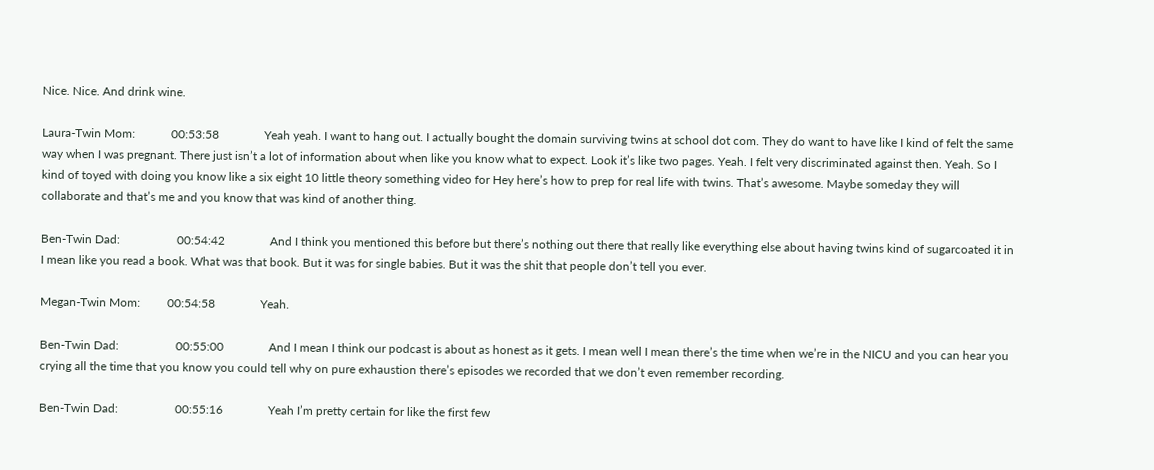Nice. Nice. And drink wine.

Laura-Twin Mom:            00:53:58               Yeah yeah. I want to hang out. I actually bought the domain surviving twins at school dot com. They do want to have like I kind of felt the same way when I was pregnant. There just isn’t a lot of information about when like you know what to expect. Look it’s like two pages. Yeah. I felt very discriminated against then. Yeah. So I kind of toyed with doing you know like a six eight 10 little theory something video for Hey here’s how to prep for real life with twins. That’s awesome. Maybe someday they will collaborate and that’s me and you know that was kind of another thing.

Ben-Twin Dad:                   00:54:42               And I think you mentioned this before but there’s nothing out there that really like everything else about having twins kind of sugarcoated it in I mean like you read a book. What was that book. But it was for single babies. But it was the shit that people don’t tell you ever.

Megan-Twin Mom:         00:54:58               Yeah.

Ben-Twin Dad:                   00:55:00               And I mean I think our podcast is about as honest as it gets. I mean well I mean there’s the time when we’re in the NICU and you can hear you crying all the time that you know you could tell why on pure exhaustion there’s episodes we recorded that we don’t even remember recording.

Ben-Twin Dad:                   00:55:16               Yeah I’m pretty certain for like the first few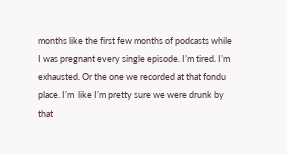months like the first few months of podcasts while I was pregnant every single episode. I’m tired. I’m exhausted. Or the one we recorded at that fondu place. I’m  like I’m pretty sure we were drunk by that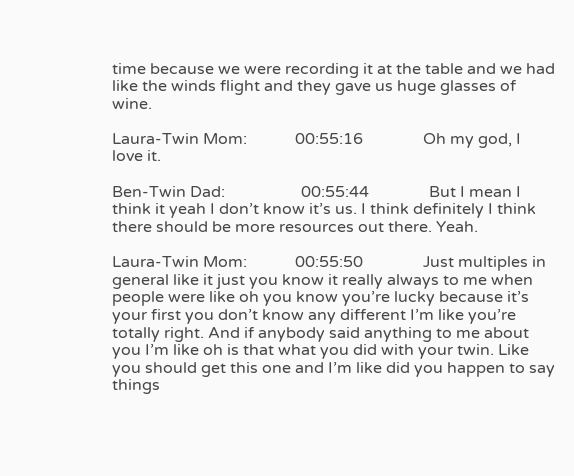time because we were recording it at the table and we had like the winds flight and they gave us huge glasses of wine.

Laura-Twin Mom:            00:55:16               Oh my god, I love it.

Ben-Twin Dad:                   00:55:44               But I mean I think it yeah I don’t know it’s us. I think definitely I think there should be more resources out there. Yeah.

Laura-Twin Mom:            00:55:50               Just multiples in general like it just you know it really always to me when people were like oh you know you’re lucky because it’s your first you don’t know any different I’m like you’re totally right. And if anybody said anything to me about you I’m like oh is that what you did with your twin. Like you should get this one and I’m like did you happen to say things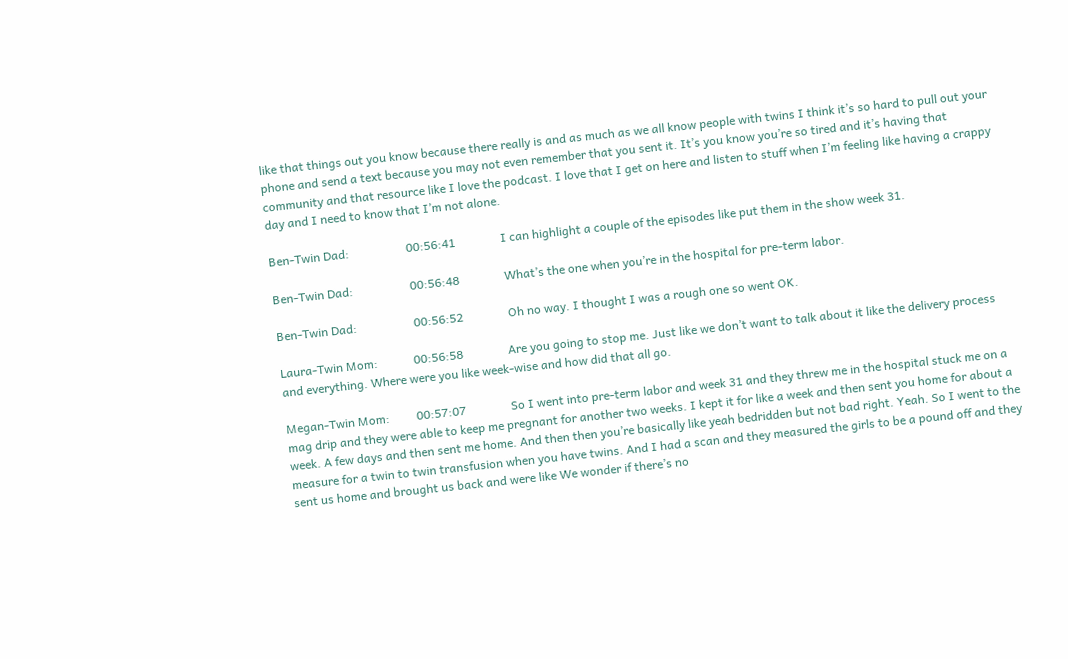like that things out you know because there really is and as much as we all know people with twins I think it’s so hard to pull out your phone and send a text because you may not even remember that you sent it. It’s you know you’re so tired and it’s having that community and that resource like I love the podcast. I love that I get on here and listen to stuff when I’m feeling like having a crappy day and I need to know that I’m not alone.

Ben-Twin Dad:                   00:56:41               I can highlight a couple of the episodes like put them in the show week 31.

Ben-Twin Dad:                   00:56:48               What’s the one when you’re in the hospital for pre-term labor.

Ben-Twin Dad:                   00:56:52               Oh no way. I thought I was a rough one so went OK.

Laura-Twin Mom:            00:56:58               Are you going to stop me. Just like we don’t want to talk about it like the delivery process and everything. Where were you like week-wise and how did that all go.

Megan-Twin Mom:         00:57:07               So I went into pre-term labor and week 31 and they threw me in the hospital stuck me on a mag drip and they were able to keep me pregnant for another two weeks. I kept it for like a week and then sent you home for about a week. A few days and then sent me home. And then then you’re basically like yeah bedridden but not bad right. Yeah. So I went to the measure for a twin to twin transfusion when you have twins. And I had a scan and they measured the girls to be a pound off and they sent us home and brought us back and were like We wonder if there’s no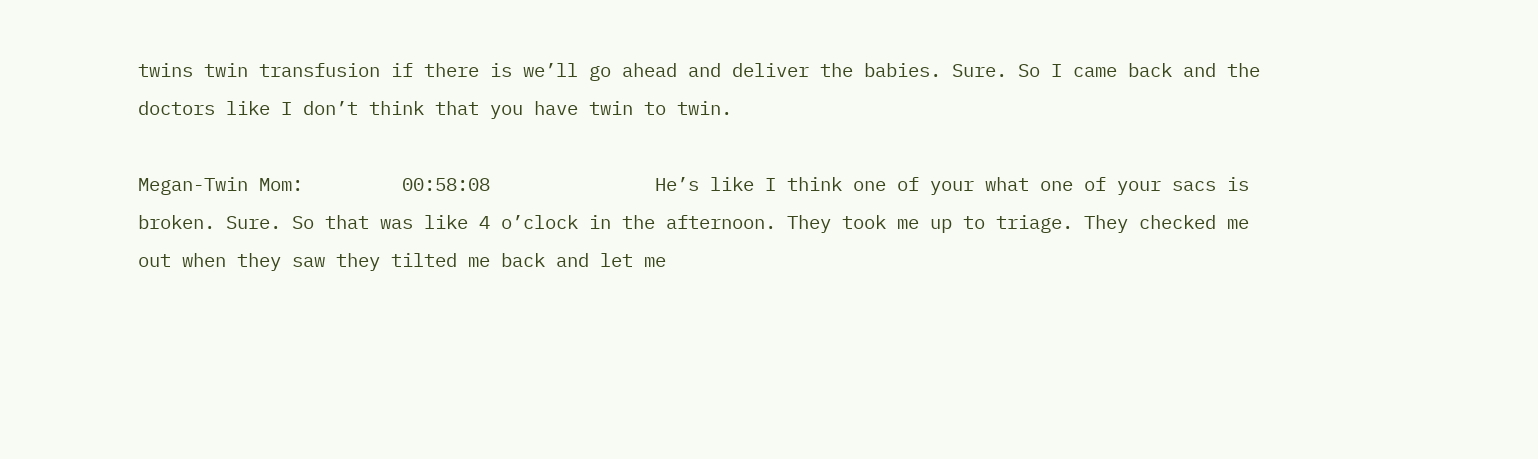twins twin transfusion if there is we’ll go ahead and deliver the babies. Sure. So I came back and the doctors like I don’t think that you have twin to twin.

Megan-Twin Mom:         00:58:08               He’s like I think one of your what one of your sacs is broken. Sure. So that was like 4 o’clock in the afternoon. They took me up to triage. They checked me out when they saw they tilted me back and let me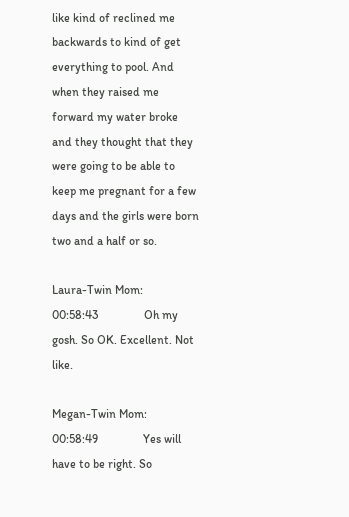like kind of reclined me backwards to kind of get everything to pool. And when they raised me forward my water broke and they thought that they were going to be able to keep me pregnant for a few days and the girls were born two and a half or so.

Laura-Twin Mom:            00:58:43               Oh my gosh. So OK. Excellent. Not like.

Megan-Twin Mom:         00:58:49               Yes will have to be right. So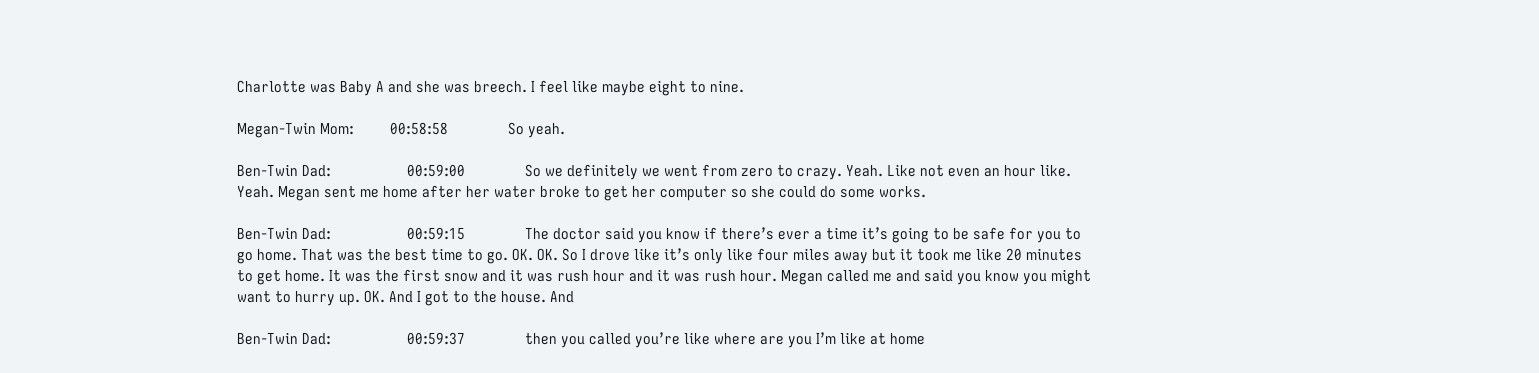Charlotte was Baby A and she was breech. I feel like maybe eight to nine.

Megan-Twin Mom:         00:58:58               So yeah.

Ben-Twin Dad:                   00:59:00               So we definitely we went from zero to crazy. Yeah. Like not even an hour like. Yeah. Megan sent me home after her water broke to get her computer so she could do some works.

Ben-Twin Dad:                   00:59:15               The doctor said you know if there’s ever a time it’s going to be safe for you to go home. That was the best time to go. OK. OK. So I drove like it’s only like four miles away but it took me like 20 minutes to get home. It was the first snow and it was rush hour and it was rush hour. Megan called me and said you know you might want to hurry up. OK. And I got to the house. And

Ben-Twin Dad:                   00:59:37               then you called you’re like where are you I’m like at home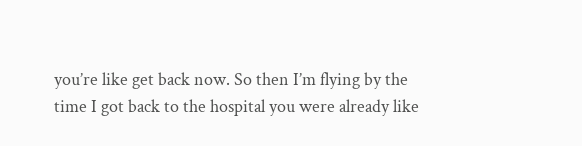you’re like get back now. So then I’m flying by the time I got back to the hospital you were already like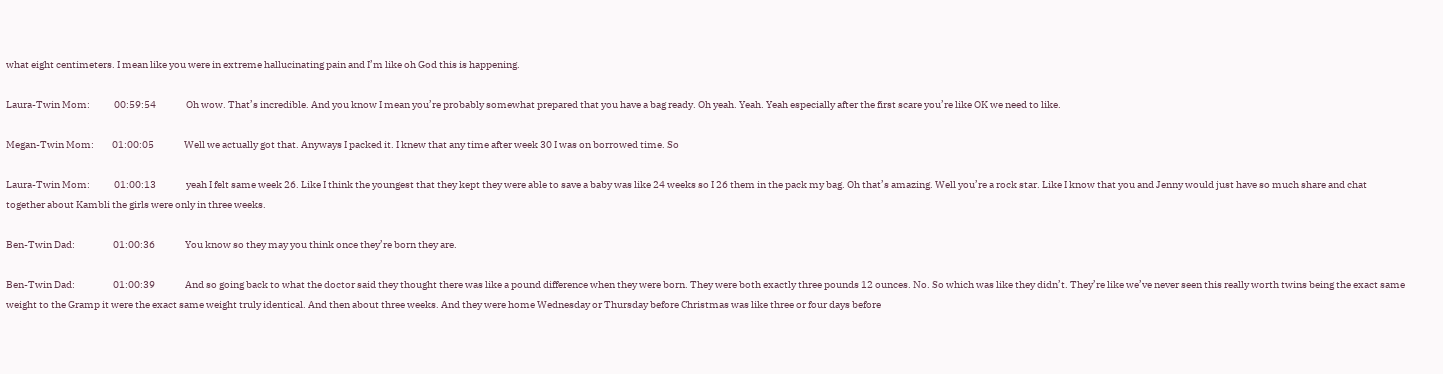what eight centimeters. I mean like you were in extreme hallucinating pain and I’m like oh God this is happening.

Laura-Twin Mom:            00:59:54               Oh wow. That’s incredible. And you know I mean you’re probably somewhat prepared that you have a bag ready. Oh yeah. Yeah. Yeah especially after the first scare you’re like OK we need to like.

Megan-Twin Mom:         01:00:05               Well we actually got that. Anyways I packed it. I knew that any time after week 30 I was on borrowed time. So

Laura-Twin Mom:            01:00:13               yeah I felt same week 26. Like I think the youngest that they kept they were able to save a baby was like 24 weeks so I 26 them in the pack my bag. Oh that’s amazing. Well you’re a rock star. Like I know that you and Jenny would just have so much share and chat together about Kambli the girls were only in three weeks.

Ben-Twin Dad:                   01:00:36               You know so they may you think once they’re born they are.

Ben-Twin Dad:                   01:00:39               And so going back to what the doctor said they thought there was like a pound difference when they were born. They were both exactly three pounds 12 ounces. No. So which was like they didn’t. They’re like we’ve never seen this really worth twins being the exact same weight to the Gramp it were the exact same weight truly identical. And then about three weeks. And they were home Wednesday or Thursday before Christmas was like three or four days before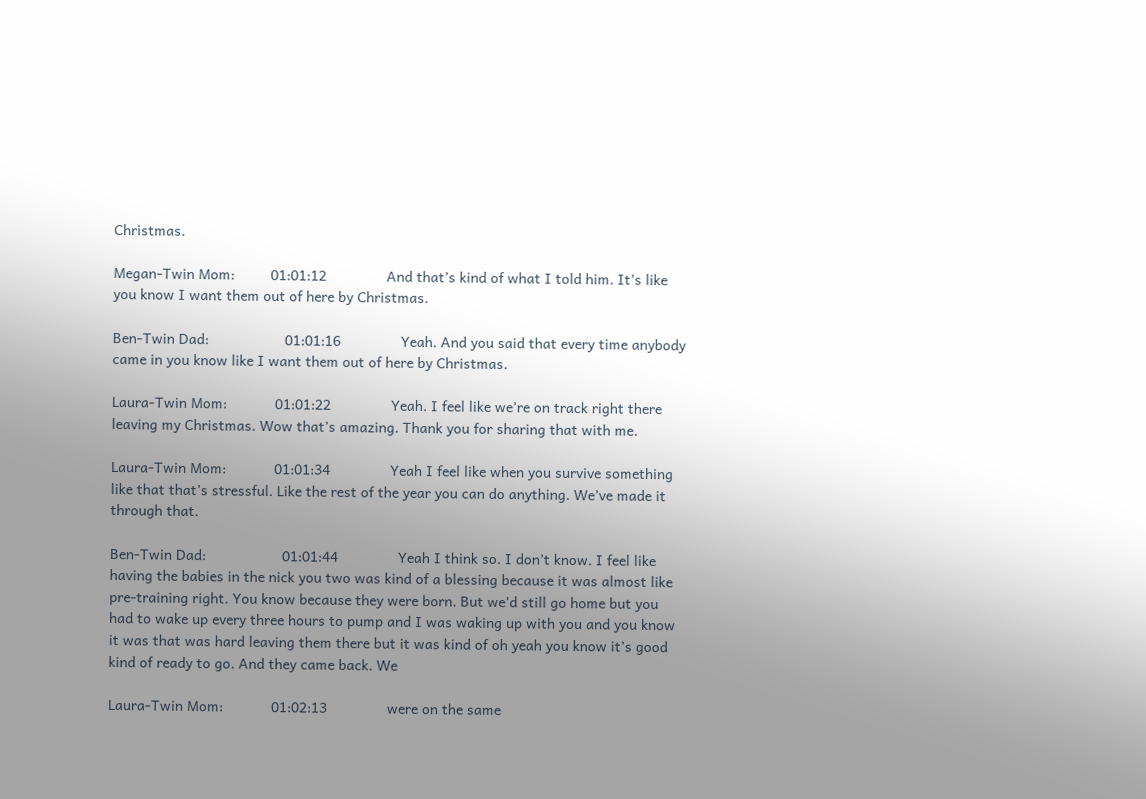Christmas.

Megan-Twin Mom:         01:01:12               And that’s kind of what I told him. It’s like you know I want them out of here by Christmas.

Ben-Twin Dad:                   01:01:16               Yeah. And you said that every time anybody came in you know like I want them out of here by Christmas.

Laura-Twin Mom:            01:01:22               Yeah. I feel like we’re on track right there leaving my Christmas. Wow that’s amazing. Thank you for sharing that with me.

Laura-Twin Mom:            01:01:34               Yeah I feel like when you survive something like that that’s stressful. Like the rest of the year you can do anything. We’ve made it through that.

Ben-Twin Dad:                   01:01:44               Yeah I think so. I don’t know. I feel like having the babies in the nick you two was kind of a blessing because it was almost like pre-training right. You know because they were born. But we’d still go home but you had to wake up every three hours to pump and I was waking up with you and you know it was that was hard leaving them there but it was kind of oh yeah you know it’s good kind of ready to go. And they came back. We

Laura-Twin Mom:            01:02:13               were on the same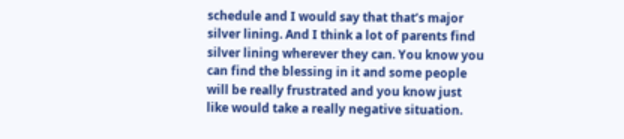schedule and I would say that that’s major silver lining. And I think a lot of parents find silver lining wherever they can. You know you can find the blessing in it and some people will be really frustrated and you know just like would take a really negative situation.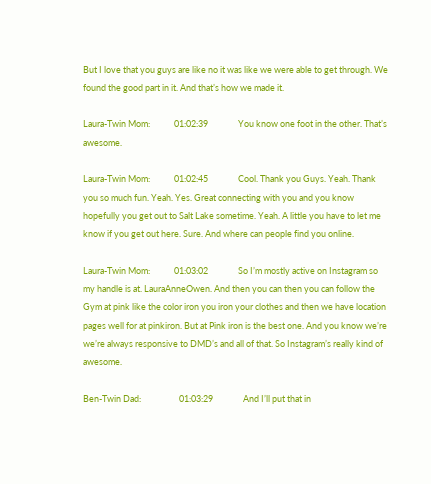But I love that you guys are like no it was like we were able to get through. We found the good part in it. And that’s how we made it.

Laura-Twin Mom:            01:02:39               You know one foot in the other. That’s awesome.

Laura-Twin Mom:            01:02:45               Cool. Thank you Guys. Yeah. Thank you so much fun. Yeah. Yes. Great connecting with you and you know hopefully you get out to Salt Lake sometime. Yeah. A little you have to let me know if you get out here. Sure. And where can people find you online.

Laura-Twin Mom:            01:03:02               So I’m mostly active on Instagram so my handle is at. LauraAnneOwen. And then you can then you can follow the Gym at pink like the color iron you iron your clothes and then we have location pages well for at pinkiron. But at Pink iron is the best one. And you know we’re we’re always responsive to DMD’s and all of that. So Instagram’s really kind of awesome.

Ben-Twin Dad:                   01:03:29               And I’ll put that in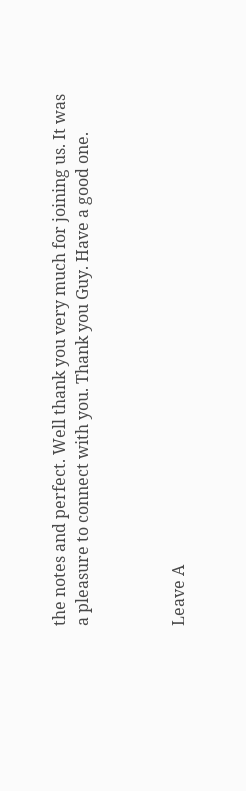the notes and perfect. Well thank you very much for joining us. It was a pleasure to connect with you. Thank you Guy. Have a good one.



Leave A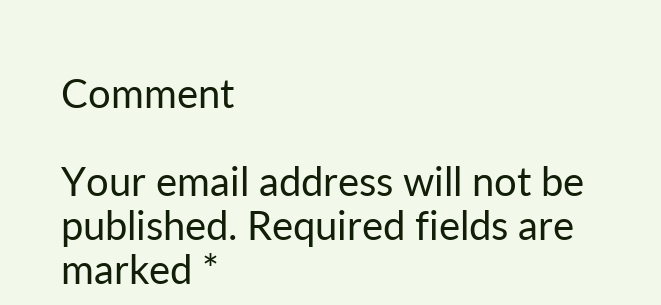Comment

Your email address will not be published. Required fields are marked *